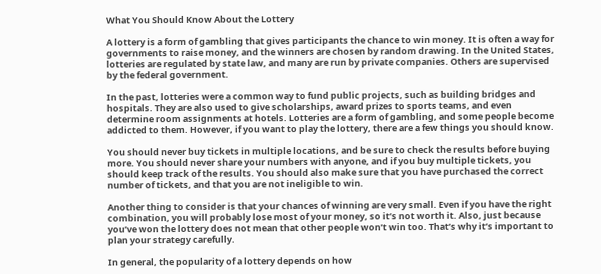What You Should Know About the Lottery

A lottery is a form of gambling that gives participants the chance to win money. It is often a way for governments to raise money, and the winners are chosen by random drawing. In the United States, lotteries are regulated by state law, and many are run by private companies. Others are supervised by the federal government.

In the past, lotteries were a common way to fund public projects, such as building bridges and hospitals. They are also used to give scholarships, award prizes to sports teams, and even determine room assignments at hotels. Lotteries are a form of gambling, and some people become addicted to them. However, if you want to play the lottery, there are a few things you should know.

You should never buy tickets in multiple locations, and be sure to check the results before buying more. You should never share your numbers with anyone, and if you buy multiple tickets, you should keep track of the results. You should also make sure that you have purchased the correct number of tickets, and that you are not ineligible to win.

Another thing to consider is that your chances of winning are very small. Even if you have the right combination, you will probably lose most of your money, so it’s not worth it. Also, just because you’ve won the lottery does not mean that other people won’t win too. That’s why it’s important to plan your strategy carefully.

In general, the popularity of a lottery depends on how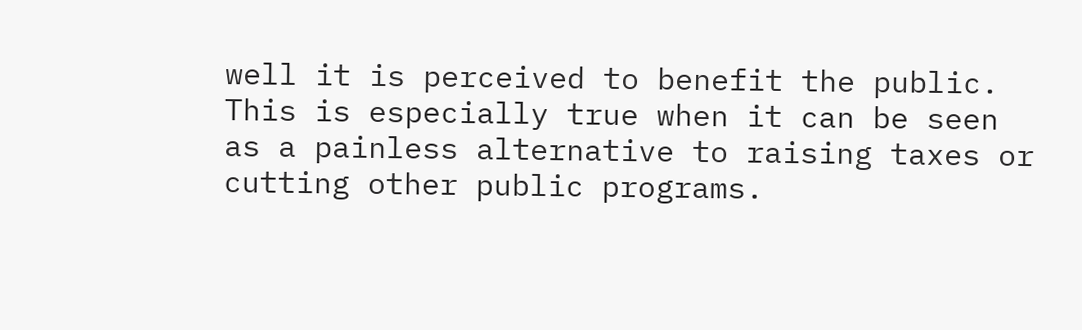well it is perceived to benefit the public. This is especially true when it can be seen as a painless alternative to raising taxes or cutting other public programs.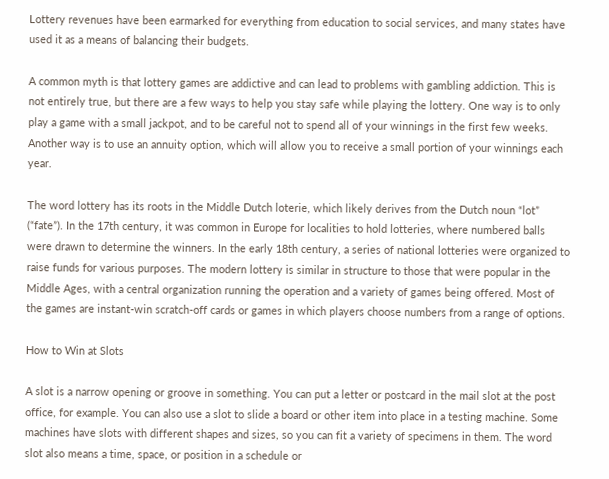Lottery revenues have been earmarked for everything from education to social services, and many states have used it as a means of balancing their budgets.

A common myth is that lottery games are addictive and can lead to problems with gambling addiction. This is not entirely true, but there are a few ways to help you stay safe while playing the lottery. One way is to only play a game with a small jackpot, and to be careful not to spend all of your winnings in the first few weeks. Another way is to use an annuity option, which will allow you to receive a small portion of your winnings each year.

The word lottery has its roots in the Middle Dutch loterie, which likely derives from the Dutch noun “lot” (“fate”). In the 17th century, it was common in Europe for localities to hold lotteries, where numbered balls were drawn to determine the winners. In the early 18th century, a series of national lotteries were organized to raise funds for various purposes. The modern lottery is similar in structure to those that were popular in the Middle Ages, with a central organization running the operation and a variety of games being offered. Most of the games are instant-win scratch-off cards or games in which players choose numbers from a range of options.

How to Win at Slots

A slot is a narrow opening or groove in something. You can put a letter or postcard in the mail slot at the post office, for example. You can also use a slot to slide a board or other item into place in a testing machine. Some machines have slots with different shapes and sizes, so you can fit a variety of specimens in them. The word slot also means a time, space, or position in a schedule or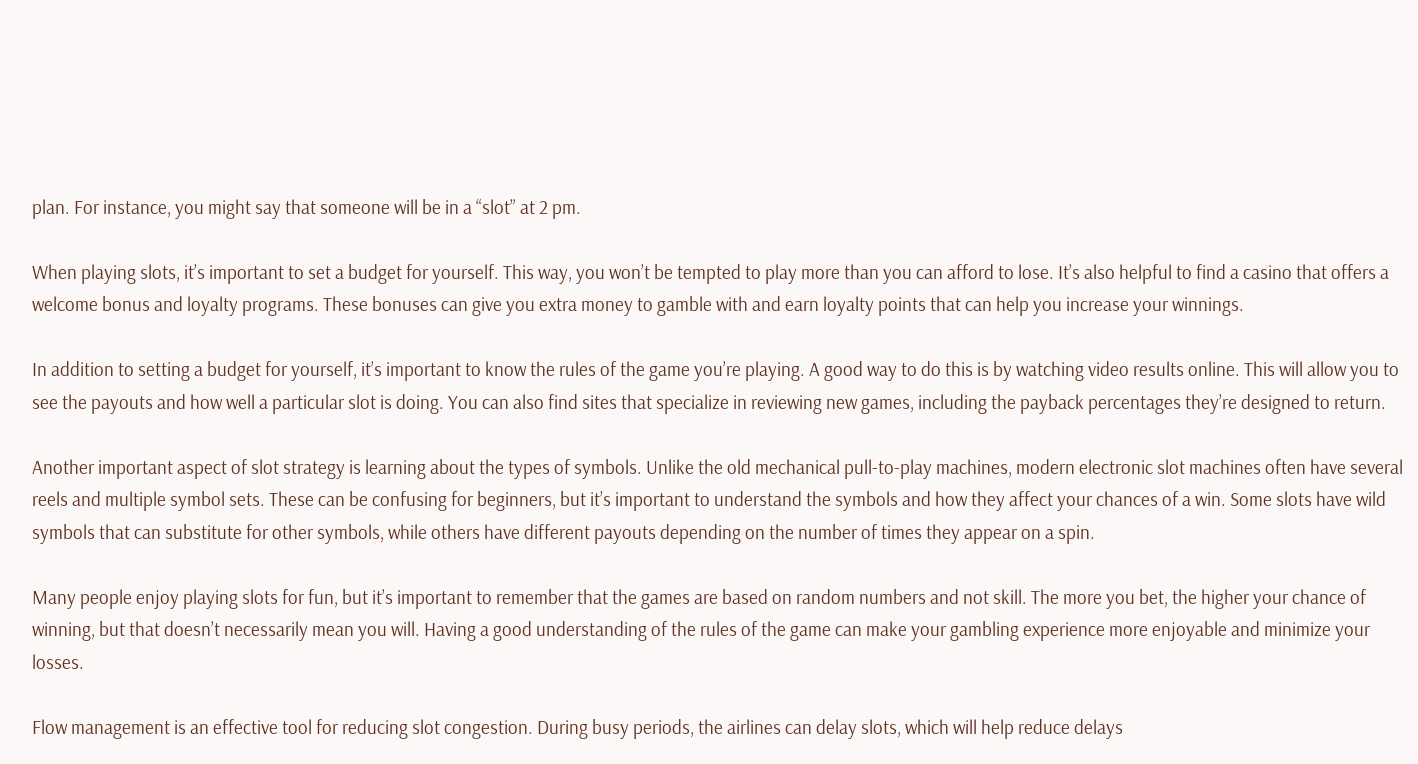plan. For instance, you might say that someone will be in a “slot” at 2 pm.

When playing slots, it’s important to set a budget for yourself. This way, you won’t be tempted to play more than you can afford to lose. It’s also helpful to find a casino that offers a welcome bonus and loyalty programs. These bonuses can give you extra money to gamble with and earn loyalty points that can help you increase your winnings.

In addition to setting a budget for yourself, it’s important to know the rules of the game you’re playing. A good way to do this is by watching video results online. This will allow you to see the payouts and how well a particular slot is doing. You can also find sites that specialize in reviewing new games, including the payback percentages they’re designed to return.

Another important aspect of slot strategy is learning about the types of symbols. Unlike the old mechanical pull-to-play machines, modern electronic slot machines often have several reels and multiple symbol sets. These can be confusing for beginners, but it’s important to understand the symbols and how they affect your chances of a win. Some slots have wild symbols that can substitute for other symbols, while others have different payouts depending on the number of times they appear on a spin.

Many people enjoy playing slots for fun, but it’s important to remember that the games are based on random numbers and not skill. The more you bet, the higher your chance of winning, but that doesn’t necessarily mean you will. Having a good understanding of the rules of the game can make your gambling experience more enjoyable and minimize your losses.

Flow management is an effective tool for reducing slot congestion. During busy periods, the airlines can delay slots, which will help reduce delays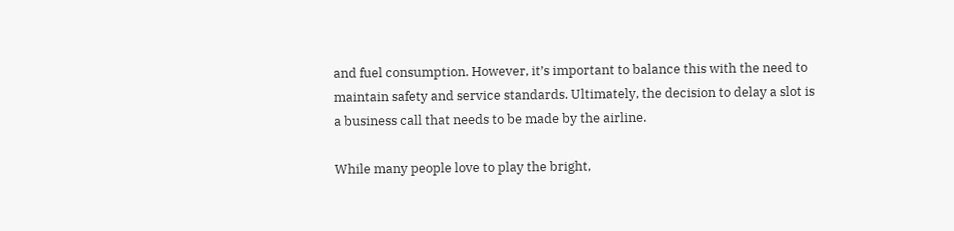and fuel consumption. However, it’s important to balance this with the need to maintain safety and service standards. Ultimately, the decision to delay a slot is a business call that needs to be made by the airline.

While many people love to play the bright,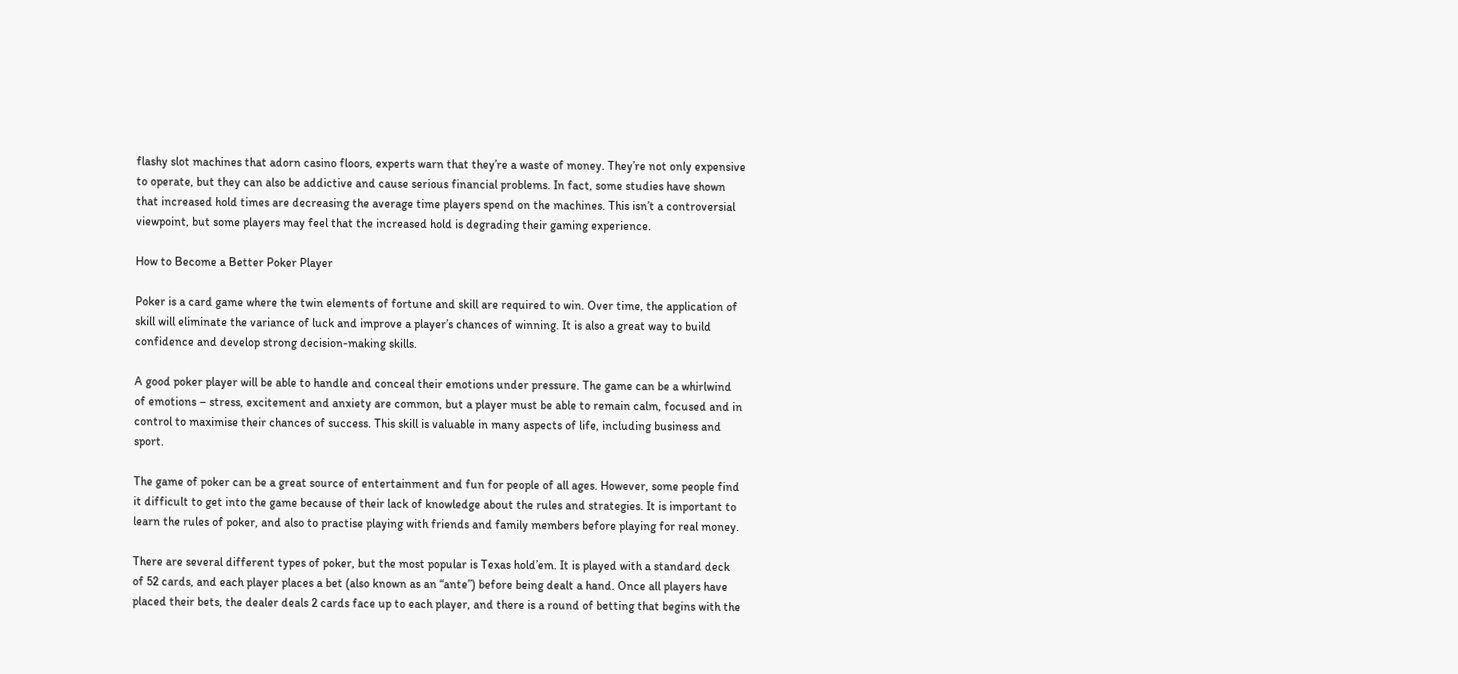flashy slot machines that adorn casino floors, experts warn that they’re a waste of money. They’re not only expensive to operate, but they can also be addictive and cause serious financial problems. In fact, some studies have shown that increased hold times are decreasing the average time players spend on the machines. This isn’t a controversial viewpoint, but some players may feel that the increased hold is degrading their gaming experience.

How to Become a Better Poker Player

Poker is a card game where the twin elements of fortune and skill are required to win. Over time, the application of skill will eliminate the variance of luck and improve a player’s chances of winning. It is also a great way to build confidence and develop strong decision-making skills.

A good poker player will be able to handle and conceal their emotions under pressure. The game can be a whirlwind of emotions – stress, excitement and anxiety are common, but a player must be able to remain calm, focused and in control to maximise their chances of success. This skill is valuable in many aspects of life, including business and sport.

The game of poker can be a great source of entertainment and fun for people of all ages. However, some people find it difficult to get into the game because of their lack of knowledge about the rules and strategies. It is important to learn the rules of poker, and also to practise playing with friends and family members before playing for real money.

There are several different types of poker, but the most popular is Texas hold’em. It is played with a standard deck of 52 cards, and each player places a bet (also known as an “ante”) before being dealt a hand. Once all players have placed their bets, the dealer deals 2 cards face up to each player, and there is a round of betting that begins with the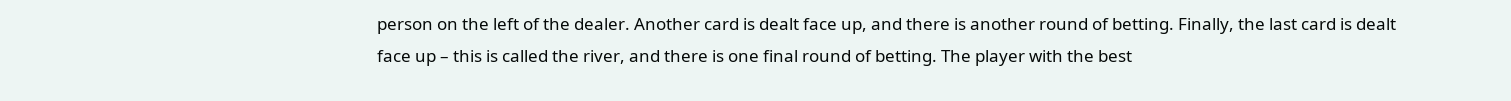person on the left of the dealer. Another card is dealt face up, and there is another round of betting. Finally, the last card is dealt face up – this is called the river, and there is one final round of betting. The player with the best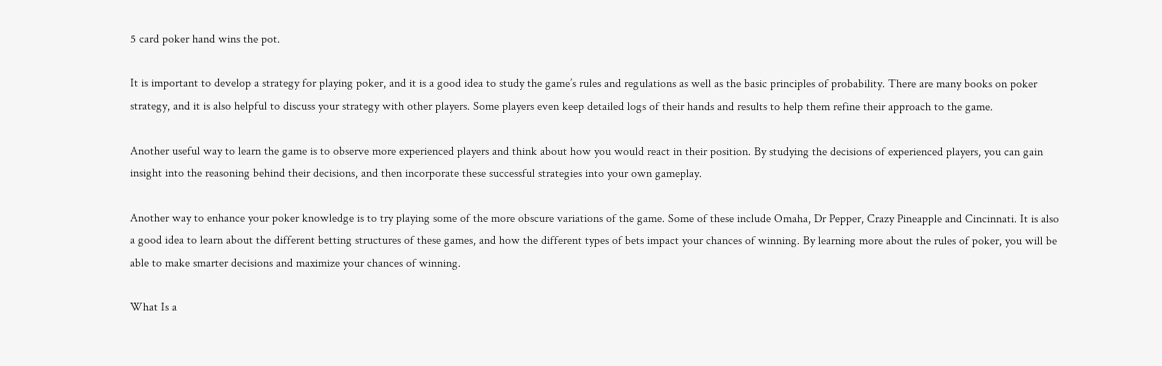5 card poker hand wins the pot.

It is important to develop a strategy for playing poker, and it is a good idea to study the game’s rules and regulations as well as the basic principles of probability. There are many books on poker strategy, and it is also helpful to discuss your strategy with other players. Some players even keep detailed logs of their hands and results to help them refine their approach to the game.

Another useful way to learn the game is to observe more experienced players and think about how you would react in their position. By studying the decisions of experienced players, you can gain insight into the reasoning behind their decisions, and then incorporate these successful strategies into your own gameplay.

Another way to enhance your poker knowledge is to try playing some of the more obscure variations of the game. Some of these include Omaha, Dr Pepper, Crazy Pineapple and Cincinnati. It is also a good idea to learn about the different betting structures of these games, and how the different types of bets impact your chances of winning. By learning more about the rules of poker, you will be able to make smarter decisions and maximize your chances of winning.

What Is a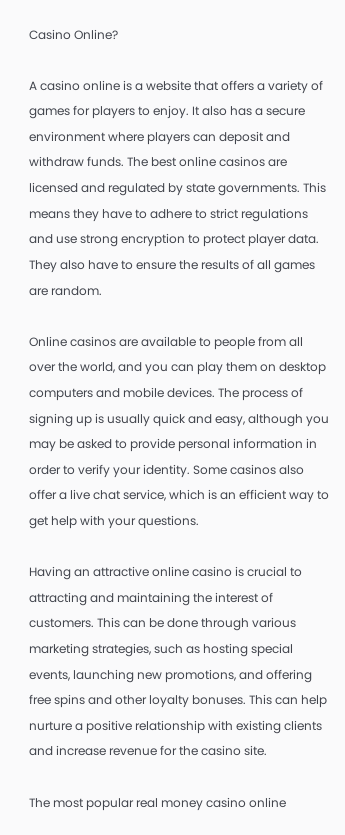Casino Online?

A casino online is a website that offers a variety of games for players to enjoy. It also has a secure environment where players can deposit and withdraw funds. The best online casinos are licensed and regulated by state governments. This means they have to adhere to strict regulations and use strong encryption to protect player data. They also have to ensure the results of all games are random.

Online casinos are available to people from all over the world, and you can play them on desktop computers and mobile devices. The process of signing up is usually quick and easy, although you may be asked to provide personal information in order to verify your identity. Some casinos also offer a live chat service, which is an efficient way to get help with your questions.

Having an attractive online casino is crucial to attracting and maintaining the interest of customers. This can be done through various marketing strategies, such as hosting special events, launching new promotions, and offering free spins and other loyalty bonuses. This can help nurture a positive relationship with existing clients and increase revenue for the casino site.

The most popular real money casino online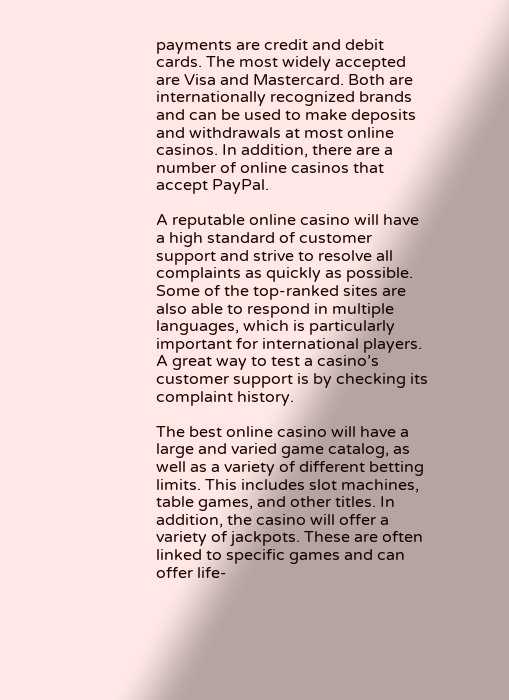payments are credit and debit cards. The most widely accepted are Visa and Mastercard. Both are internationally recognized brands and can be used to make deposits and withdrawals at most online casinos. In addition, there are a number of online casinos that accept PayPal.

A reputable online casino will have a high standard of customer support and strive to resolve all complaints as quickly as possible. Some of the top-ranked sites are also able to respond in multiple languages, which is particularly important for international players. A great way to test a casino’s customer support is by checking its complaint history.

The best online casino will have a large and varied game catalog, as well as a variety of different betting limits. This includes slot machines, table games, and other titles. In addition, the casino will offer a variety of jackpots. These are often linked to specific games and can offer life-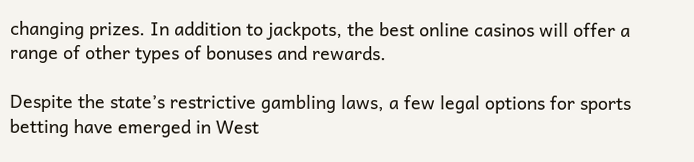changing prizes. In addition to jackpots, the best online casinos will offer a range of other types of bonuses and rewards.

Despite the state’s restrictive gambling laws, a few legal options for sports betting have emerged in West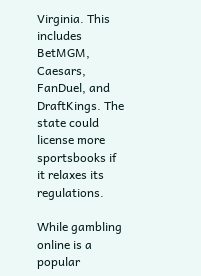Virginia. This includes BetMGM, Caesars, FanDuel, and DraftKings. The state could license more sportsbooks if it relaxes its regulations.

While gambling online is a popular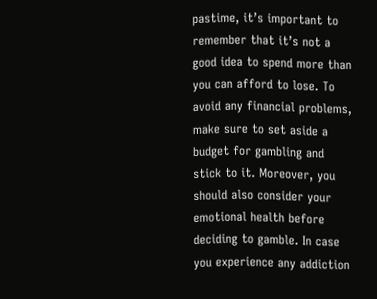pastime, it’s important to remember that it’s not a good idea to spend more than you can afford to lose. To avoid any financial problems, make sure to set aside a budget for gambling and stick to it. Moreover, you should also consider your emotional health before deciding to gamble. In case you experience any addiction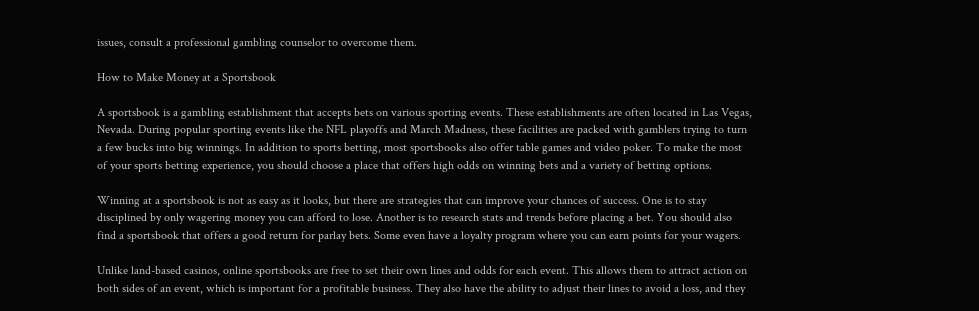issues, consult a professional gambling counselor to overcome them.

How to Make Money at a Sportsbook

A sportsbook is a gambling establishment that accepts bets on various sporting events. These establishments are often located in Las Vegas, Nevada. During popular sporting events like the NFL playoffs and March Madness, these facilities are packed with gamblers trying to turn a few bucks into big winnings. In addition to sports betting, most sportsbooks also offer table games and video poker. To make the most of your sports betting experience, you should choose a place that offers high odds on winning bets and a variety of betting options.

Winning at a sportsbook is not as easy as it looks, but there are strategies that can improve your chances of success. One is to stay disciplined by only wagering money you can afford to lose. Another is to research stats and trends before placing a bet. You should also find a sportsbook that offers a good return for parlay bets. Some even have a loyalty program where you can earn points for your wagers.

Unlike land-based casinos, online sportsbooks are free to set their own lines and odds for each event. This allows them to attract action on both sides of an event, which is important for a profitable business. They also have the ability to adjust their lines to avoid a loss, and they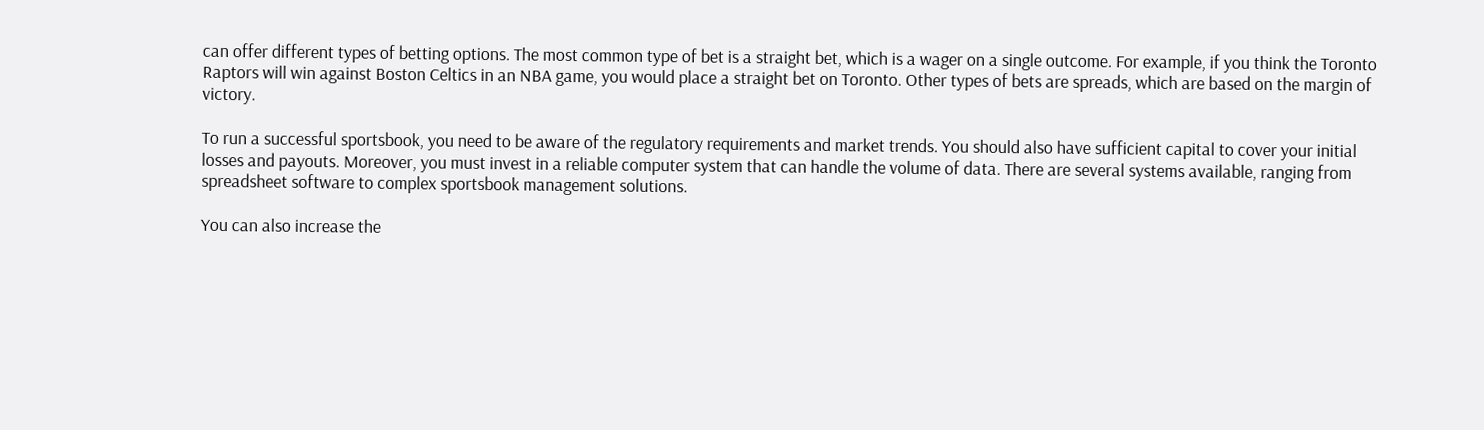can offer different types of betting options. The most common type of bet is a straight bet, which is a wager on a single outcome. For example, if you think the Toronto Raptors will win against Boston Celtics in an NBA game, you would place a straight bet on Toronto. Other types of bets are spreads, which are based on the margin of victory.

To run a successful sportsbook, you need to be aware of the regulatory requirements and market trends. You should also have sufficient capital to cover your initial losses and payouts. Moreover, you must invest in a reliable computer system that can handle the volume of data. There are several systems available, ranging from spreadsheet software to complex sportsbook management solutions.

You can also increase the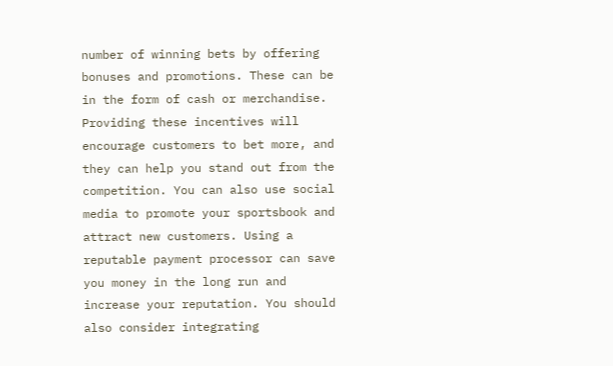number of winning bets by offering bonuses and promotions. These can be in the form of cash or merchandise. Providing these incentives will encourage customers to bet more, and they can help you stand out from the competition. You can also use social media to promote your sportsbook and attract new customers. Using a reputable payment processor can save you money in the long run and increase your reputation. You should also consider integrating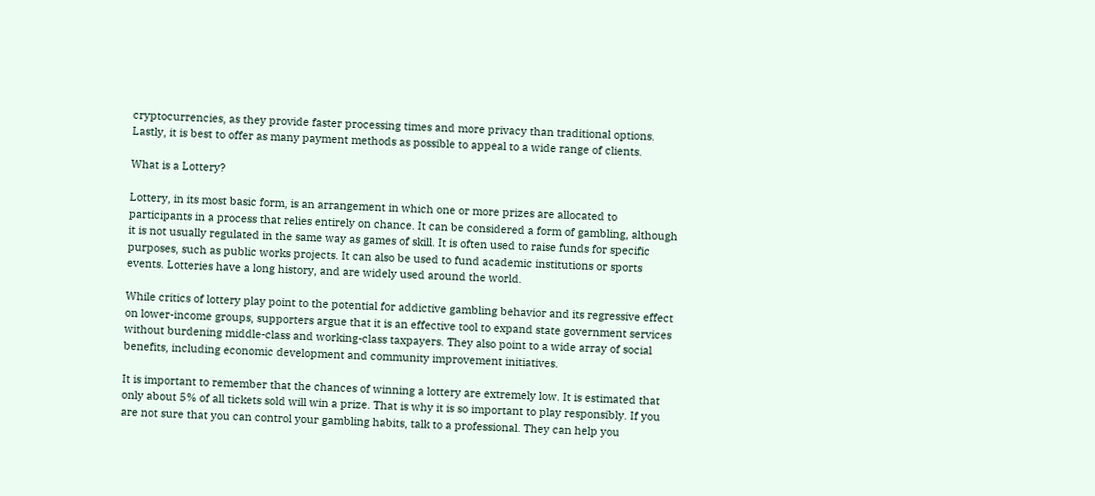cryptocurrencies, as they provide faster processing times and more privacy than traditional options. Lastly, it is best to offer as many payment methods as possible to appeal to a wide range of clients.

What is a Lottery?

Lottery, in its most basic form, is an arrangement in which one or more prizes are allocated to participants in a process that relies entirely on chance. It can be considered a form of gambling, although it is not usually regulated in the same way as games of skill. It is often used to raise funds for specific purposes, such as public works projects. It can also be used to fund academic institutions or sports events. Lotteries have a long history, and are widely used around the world.

While critics of lottery play point to the potential for addictive gambling behavior and its regressive effect on lower-income groups, supporters argue that it is an effective tool to expand state government services without burdening middle-class and working-class taxpayers. They also point to a wide array of social benefits, including economic development and community improvement initiatives.

It is important to remember that the chances of winning a lottery are extremely low. It is estimated that only about 5% of all tickets sold will win a prize. That is why it is so important to play responsibly. If you are not sure that you can control your gambling habits, talk to a professional. They can help you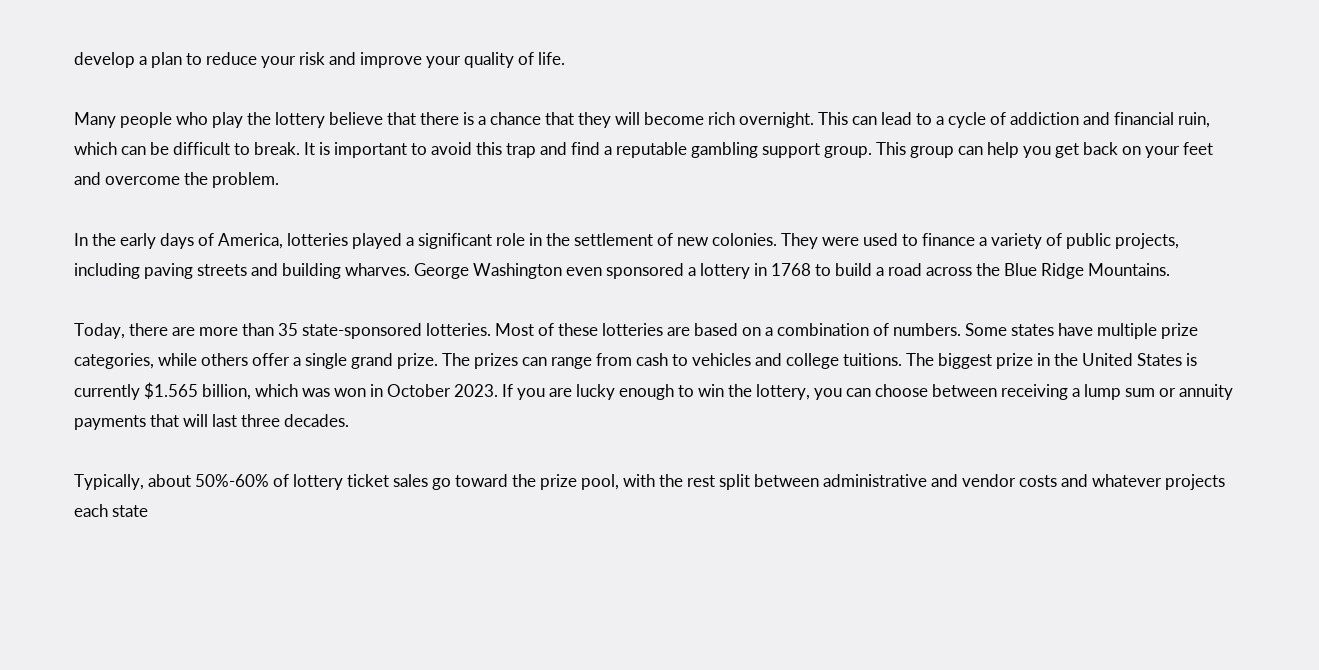develop a plan to reduce your risk and improve your quality of life.

Many people who play the lottery believe that there is a chance that they will become rich overnight. This can lead to a cycle of addiction and financial ruin, which can be difficult to break. It is important to avoid this trap and find a reputable gambling support group. This group can help you get back on your feet and overcome the problem.

In the early days of America, lotteries played a significant role in the settlement of new colonies. They were used to finance a variety of public projects, including paving streets and building wharves. George Washington even sponsored a lottery in 1768 to build a road across the Blue Ridge Mountains.

Today, there are more than 35 state-sponsored lotteries. Most of these lotteries are based on a combination of numbers. Some states have multiple prize categories, while others offer a single grand prize. The prizes can range from cash to vehicles and college tuitions. The biggest prize in the United States is currently $1.565 billion, which was won in October 2023. If you are lucky enough to win the lottery, you can choose between receiving a lump sum or annuity payments that will last three decades.

Typically, about 50%-60% of lottery ticket sales go toward the prize pool, with the rest split between administrative and vendor costs and whatever projects each state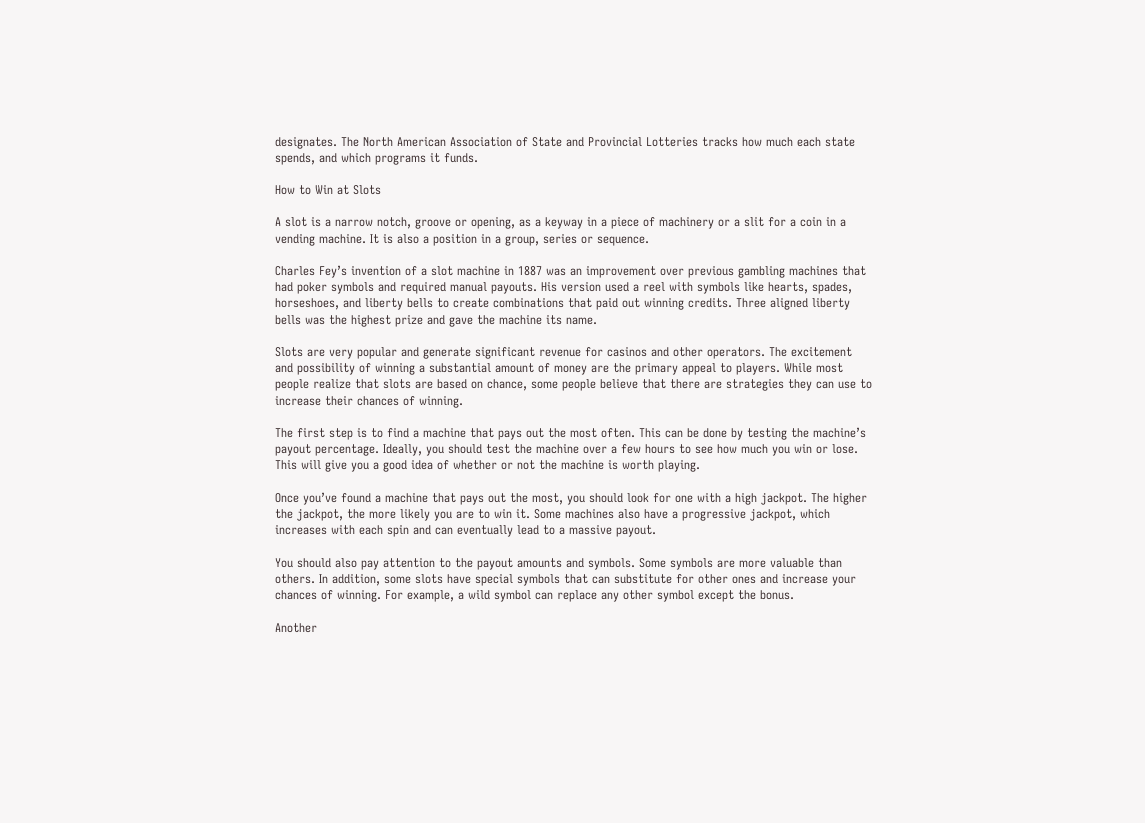designates. The North American Association of State and Provincial Lotteries tracks how much each state spends, and which programs it funds.

How to Win at Slots

A slot is a narrow notch, groove or opening, as a keyway in a piece of machinery or a slit for a coin in a vending machine. It is also a position in a group, series or sequence.

Charles Fey’s invention of a slot machine in 1887 was an improvement over previous gambling machines that had poker symbols and required manual payouts. His version used a reel with symbols like hearts, spades, horseshoes, and liberty bells to create combinations that paid out winning credits. Three aligned liberty bells was the highest prize and gave the machine its name.

Slots are very popular and generate significant revenue for casinos and other operators. The excitement and possibility of winning a substantial amount of money are the primary appeal to players. While most people realize that slots are based on chance, some people believe that there are strategies they can use to increase their chances of winning.

The first step is to find a machine that pays out the most often. This can be done by testing the machine’s payout percentage. Ideally, you should test the machine over a few hours to see how much you win or lose. This will give you a good idea of whether or not the machine is worth playing.

Once you’ve found a machine that pays out the most, you should look for one with a high jackpot. The higher the jackpot, the more likely you are to win it. Some machines also have a progressive jackpot, which increases with each spin and can eventually lead to a massive payout.

You should also pay attention to the payout amounts and symbols. Some symbols are more valuable than others. In addition, some slots have special symbols that can substitute for other ones and increase your chances of winning. For example, a wild symbol can replace any other symbol except the bonus.

Another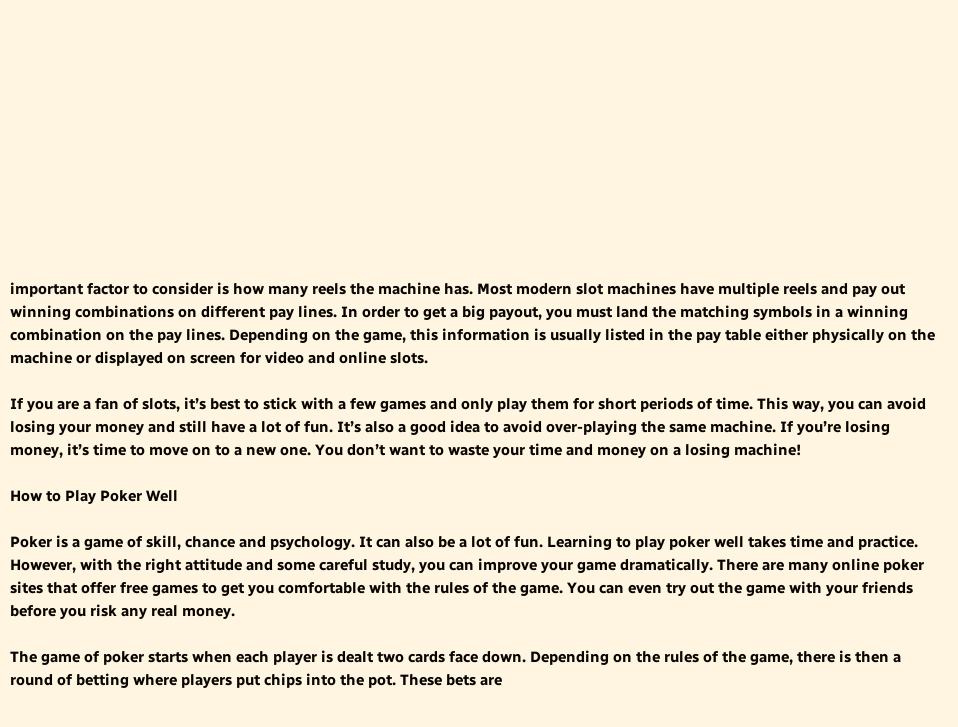important factor to consider is how many reels the machine has. Most modern slot machines have multiple reels and pay out winning combinations on different pay lines. In order to get a big payout, you must land the matching symbols in a winning combination on the pay lines. Depending on the game, this information is usually listed in the pay table either physically on the machine or displayed on screen for video and online slots.

If you are a fan of slots, it’s best to stick with a few games and only play them for short periods of time. This way, you can avoid losing your money and still have a lot of fun. It’s also a good idea to avoid over-playing the same machine. If you’re losing money, it’s time to move on to a new one. You don’t want to waste your time and money on a losing machine!

How to Play Poker Well

Poker is a game of skill, chance and psychology. It can also be a lot of fun. Learning to play poker well takes time and practice. However, with the right attitude and some careful study, you can improve your game dramatically. There are many online poker sites that offer free games to get you comfortable with the rules of the game. You can even try out the game with your friends before you risk any real money.

The game of poker starts when each player is dealt two cards face down. Depending on the rules of the game, there is then a round of betting where players put chips into the pot. These bets are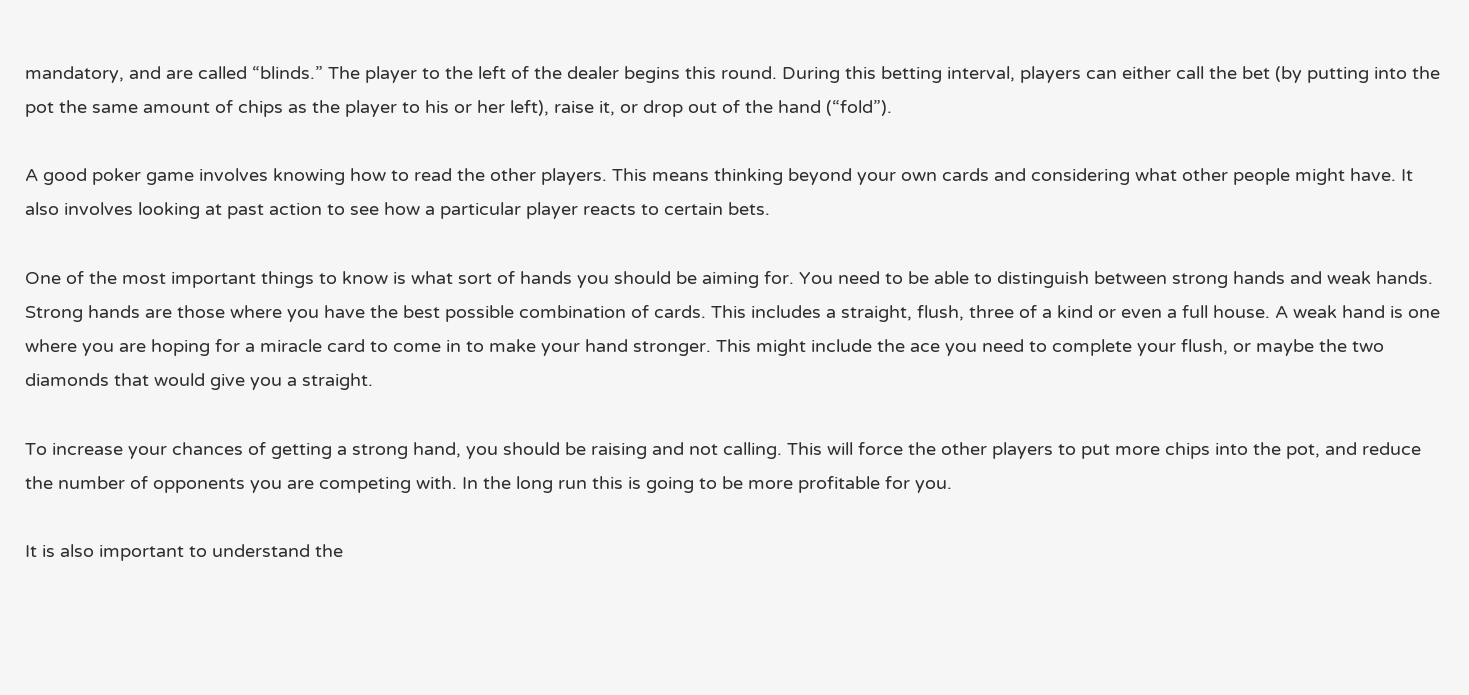mandatory, and are called “blinds.” The player to the left of the dealer begins this round. During this betting interval, players can either call the bet (by putting into the pot the same amount of chips as the player to his or her left), raise it, or drop out of the hand (“fold”).

A good poker game involves knowing how to read the other players. This means thinking beyond your own cards and considering what other people might have. It also involves looking at past action to see how a particular player reacts to certain bets.

One of the most important things to know is what sort of hands you should be aiming for. You need to be able to distinguish between strong hands and weak hands. Strong hands are those where you have the best possible combination of cards. This includes a straight, flush, three of a kind or even a full house. A weak hand is one where you are hoping for a miracle card to come in to make your hand stronger. This might include the ace you need to complete your flush, or maybe the two diamonds that would give you a straight.

To increase your chances of getting a strong hand, you should be raising and not calling. This will force the other players to put more chips into the pot, and reduce the number of opponents you are competing with. In the long run this is going to be more profitable for you.

It is also important to understand the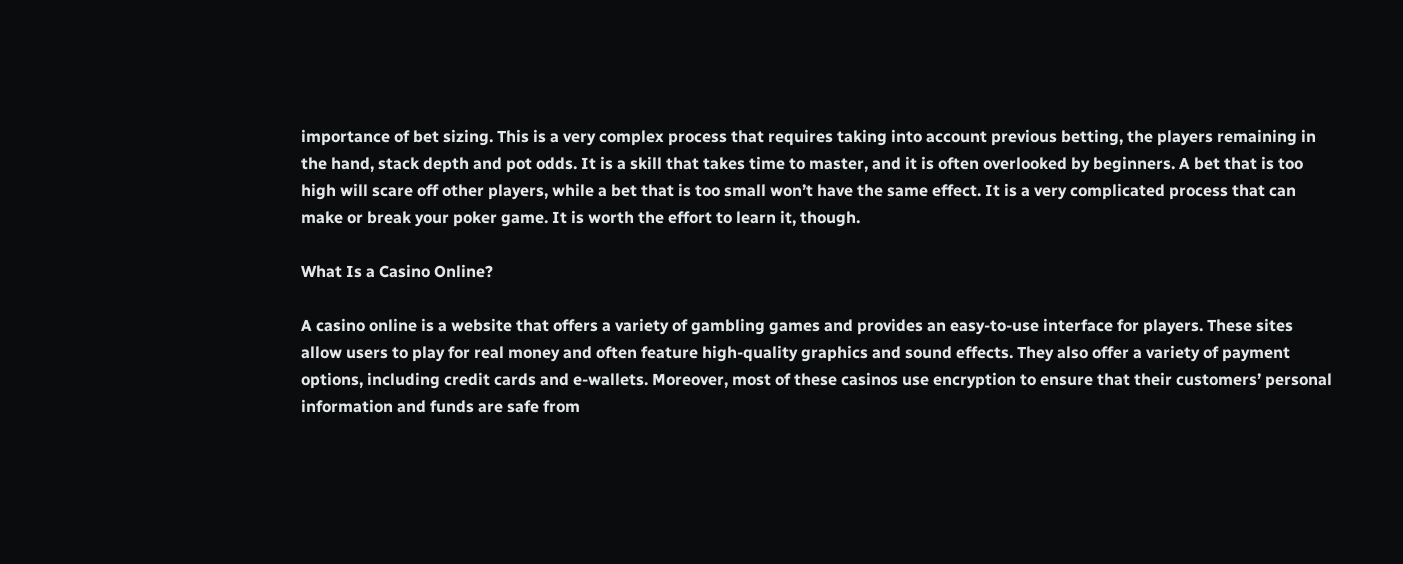importance of bet sizing. This is a very complex process that requires taking into account previous betting, the players remaining in the hand, stack depth and pot odds. It is a skill that takes time to master, and it is often overlooked by beginners. A bet that is too high will scare off other players, while a bet that is too small won’t have the same effect. It is a very complicated process that can make or break your poker game. It is worth the effort to learn it, though.

What Is a Casino Online?

A casino online is a website that offers a variety of gambling games and provides an easy-to-use interface for players. These sites allow users to play for real money and often feature high-quality graphics and sound effects. They also offer a variety of payment options, including credit cards and e-wallets. Moreover, most of these casinos use encryption to ensure that their customers’ personal information and funds are safe from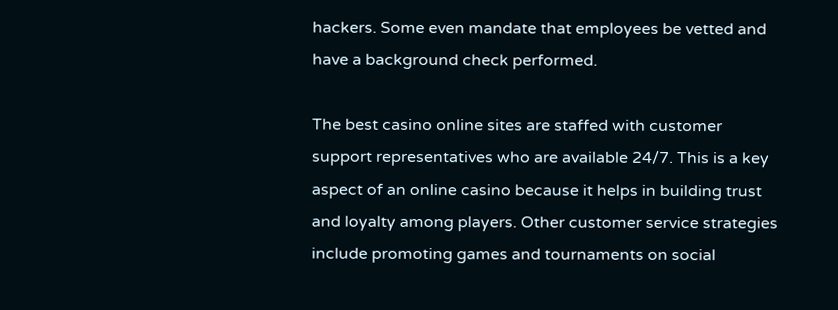hackers. Some even mandate that employees be vetted and have a background check performed.

The best casino online sites are staffed with customer support representatives who are available 24/7. This is a key aspect of an online casino because it helps in building trust and loyalty among players. Other customer service strategies include promoting games and tournaments on social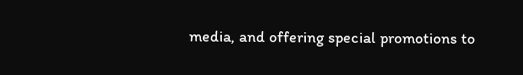media, and offering special promotions to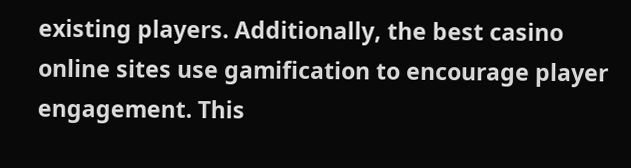existing players. Additionally, the best casino online sites use gamification to encourage player engagement. This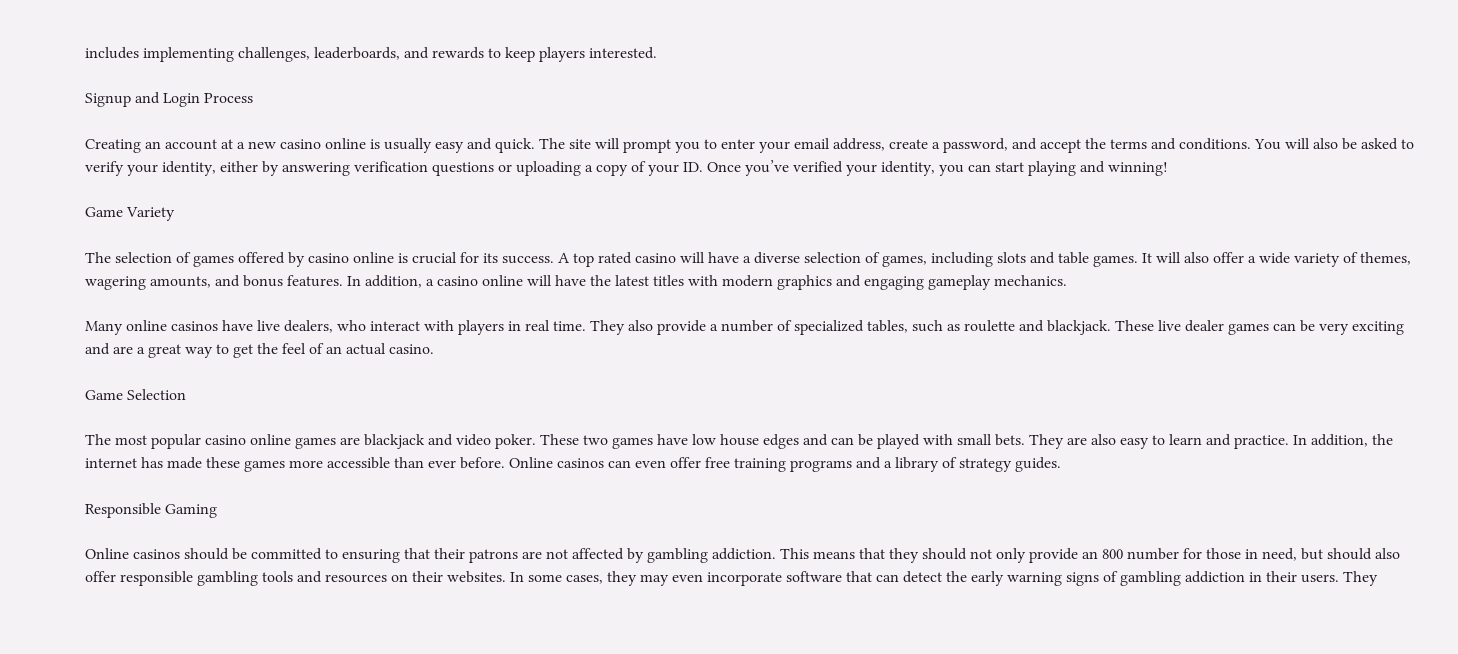includes implementing challenges, leaderboards, and rewards to keep players interested.

Signup and Login Process

Creating an account at a new casino online is usually easy and quick. The site will prompt you to enter your email address, create a password, and accept the terms and conditions. You will also be asked to verify your identity, either by answering verification questions or uploading a copy of your ID. Once you’ve verified your identity, you can start playing and winning!

Game Variety

The selection of games offered by casino online is crucial for its success. A top rated casino will have a diverse selection of games, including slots and table games. It will also offer a wide variety of themes, wagering amounts, and bonus features. In addition, a casino online will have the latest titles with modern graphics and engaging gameplay mechanics.

Many online casinos have live dealers, who interact with players in real time. They also provide a number of specialized tables, such as roulette and blackjack. These live dealer games can be very exciting and are a great way to get the feel of an actual casino.

Game Selection

The most popular casino online games are blackjack and video poker. These two games have low house edges and can be played with small bets. They are also easy to learn and practice. In addition, the internet has made these games more accessible than ever before. Online casinos can even offer free training programs and a library of strategy guides.

Responsible Gaming

Online casinos should be committed to ensuring that their patrons are not affected by gambling addiction. This means that they should not only provide an 800 number for those in need, but should also offer responsible gambling tools and resources on their websites. In some cases, they may even incorporate software that can detect the early warning signs of gambling addiction in their users. They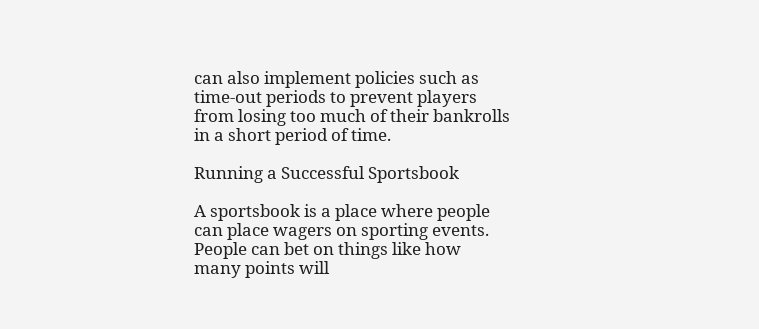can also implement policies such as time-out periods to prevent players from losing too much of their bankrolls in a short period of time.

Running a Successful Sportsbook

A sportsbook is a place where people can place wagers on sporting events. People can bet on things like how many points will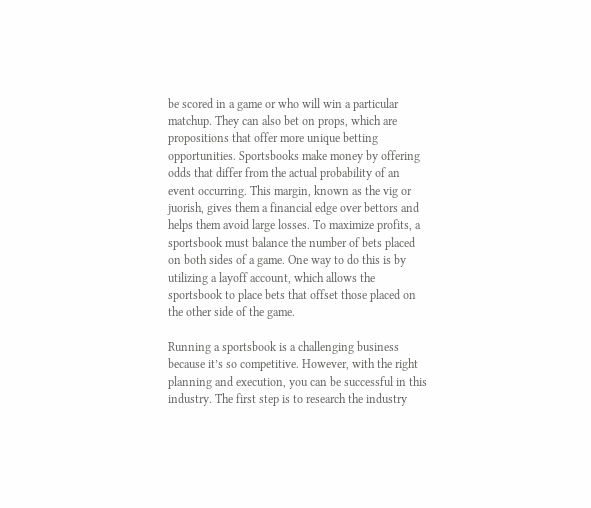be scored in a game or who will win a particular matchup. They can also bet on props, which are propositions that offer more unique betting opportunities. Sportsbooks make money by offering odds that differ from the actual probability of an event occurring. This margin, known as the vig or juorish, gives them a financial edge over bettors and helps them avoid large losses. To maximize profits, a sportsbook must balance the number of bets placed on both sides of a game. One way to do this is by utilizing a layoff account, which allows the sportsbook to place bets that offset those placed on the other side of the game.

Running a sportsbook is a challenging business because it’s so competitive. However, with the right planning and execution, you can be successful in this industry. The first step is to research the industry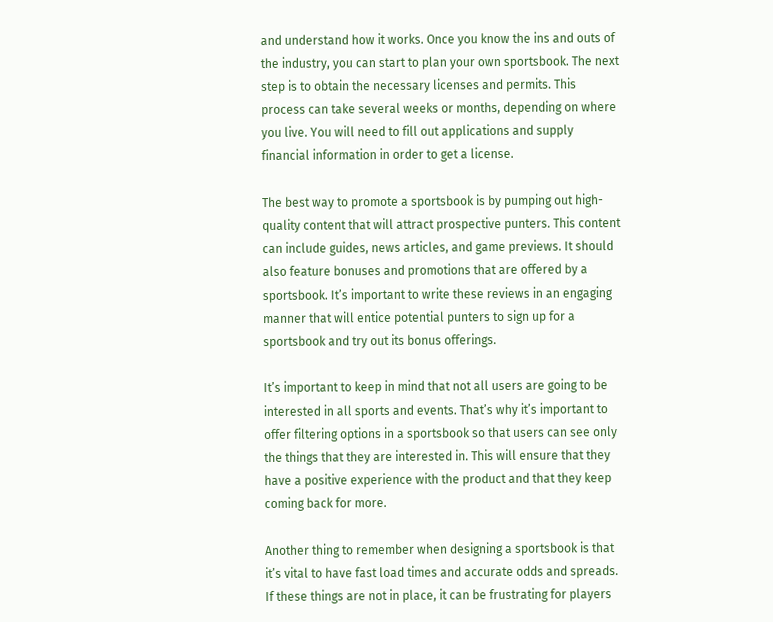and understand how it works. Once you know the ins and outs of the industry, you can start to plan your own sportsbook. The next step is to obtain the necessary licenses and permits. This process can take several weeks or months, depending on where you live. You will need to fill out applications and supply financial information in order to get a license.

The best way to promote a sportsbook is by pumping out high-quality content that will attract prospective punters. This content can include guides, news articles, and game previews. It should also feature bonuses and promotions that are offered by a sportsbook. It’s important to write these reviews in an engaging manner that will entice potential punters to sign up for a sportsbook and try out its bonus offerings.

It’s important to keep in mind that not all users are going to be interested in all sports and events. That’s why it’s important to offer filtering options in a sportsbook so that users can see only the things that they are interested in. This will ensure that they have a positive experience with the product and that they keep coming back for more.

Another thing to remember when designing a sportsbook is that it’s vital to have fast load times and accurate odds and spreads. If these things are not in place, it can be frustrating for players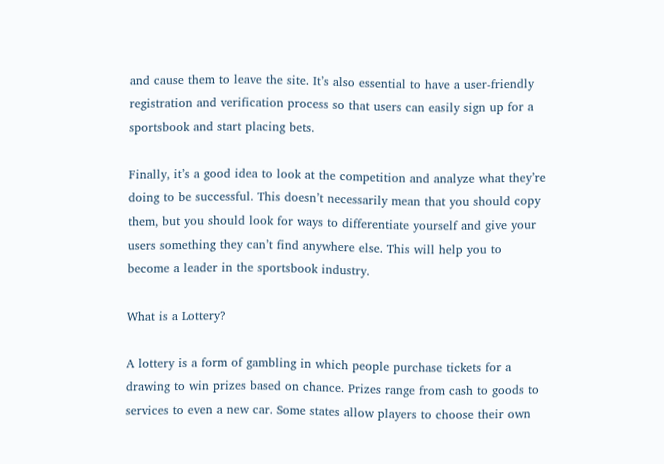and cause them to leave the site. It’s also essential to have a user-friendly registration and verification process so that users can easily sign up for a sportsbook and start placing bets.

Finally, it’s a good idea to look at the competition and analyze what they’re doing to be successful. This doesn’t necessarily mean that you should copy them, but you should look for ways to differentiate yourself and give your users something they can’t find anywhere else. This will help you to become a leader in the sportsbook industry.

What is a Lottery?

A lottery is a form of gambling in which people purchase tickets for a drawing to win prizes based on chance. Prizes range from cash to goods to services to even a new car. Some states allow players to choose their own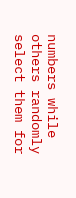numbers while others randomly select them for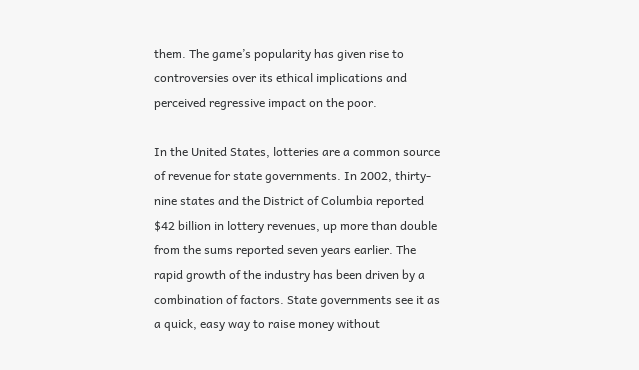them. The game’s popularity has given rise to controversies over its ethical implications and perceived regressive impact on the poor.

In the United States, lotteries are a common source of revenue for state governments. In 2002, thirty-nine states and the District of Columbia reported $42 billion in lottery revenues, up more than double from the sums reported seven years earlier. The rapid growth of the industry has been driven by a combination of factors. State governments see it as a quick, easy way to raise money without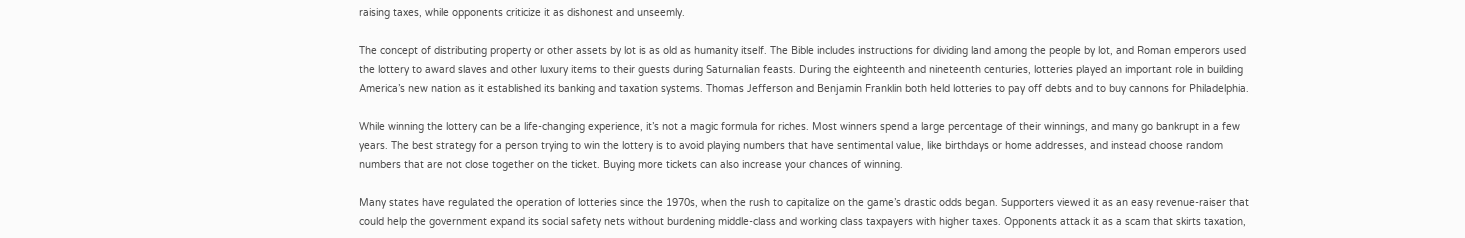raising taxes, while opponents criticize it as dishonest and unseemly.

The concept of distributing property or other assets by lot is as old as humanity itself. The Bible includes instructions for dividing land among the people by lot, and Roman emperors used the lottery to award slaves and other luxury items to their guests during Saturnalian feasts. During the eighteenth and nineteenth centuries, lotteries played an important role in building America’s new nation as it established its banking and taxation systems. Thomas Jefferson and Benjamin Franklin both held lotteries to pay off debts and to buy cannons for Philadelphia.

While winning the lottery can be a life-changing experience, it’s not a magic formula for riches. Most winners spend a large percentage of their winnings, and many go bankrupt in a few years. The best strategy for a person trying to win the lottery is to avoid playing numbers that have sentimental value, like birthdays or home addresses, and instead choose random numbers that are not close together on the ticket. Buying more tickets can also increase your chances of winning.

Many states have regulated the operation of lotteries since the 1970s, when the rush to capitalize on the game’s drastic odds began. Supporters viewed it as an easy revenue-raiser that could help the government expand its social safety nets without burdening middle-class and working class taxpayers with higher taxes. Opponents attack it as a scam that skirts taxation,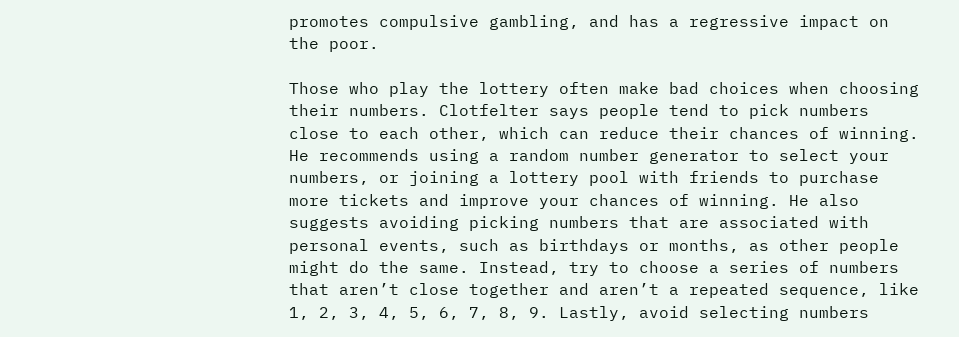promotes compulsive gambling, and has a regressive impact on the poor.

Those who play the lottery often make bad choices when choosing their numbers. Clotfelter says people tend to pick numbers close to each other, which can reduce their chances of winning. He recommends using a random number generator to select your numbers, or joining a lottery pool with friends to purchase more tickets and improve your chances of winning. He also suggests avoiding picking numbers that are associated with personal events, such as birthdays or months, as other people might do the same. Instead, try to choose a series of numbers that aren’t close together and aren’t a repeated sequence, like 1, 2, 3, 4, 5, 6, 7, 8, 9. Lastly, avoid selecting numbers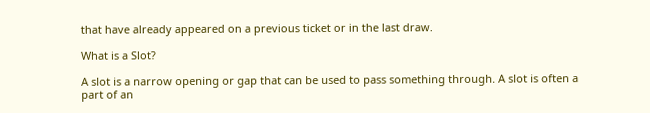that have already appeared on a previous ticket or in the last draw.

What is a Slot?

A slot is a narrow opening or gap that can be used to pass something through. A slot is often a part of an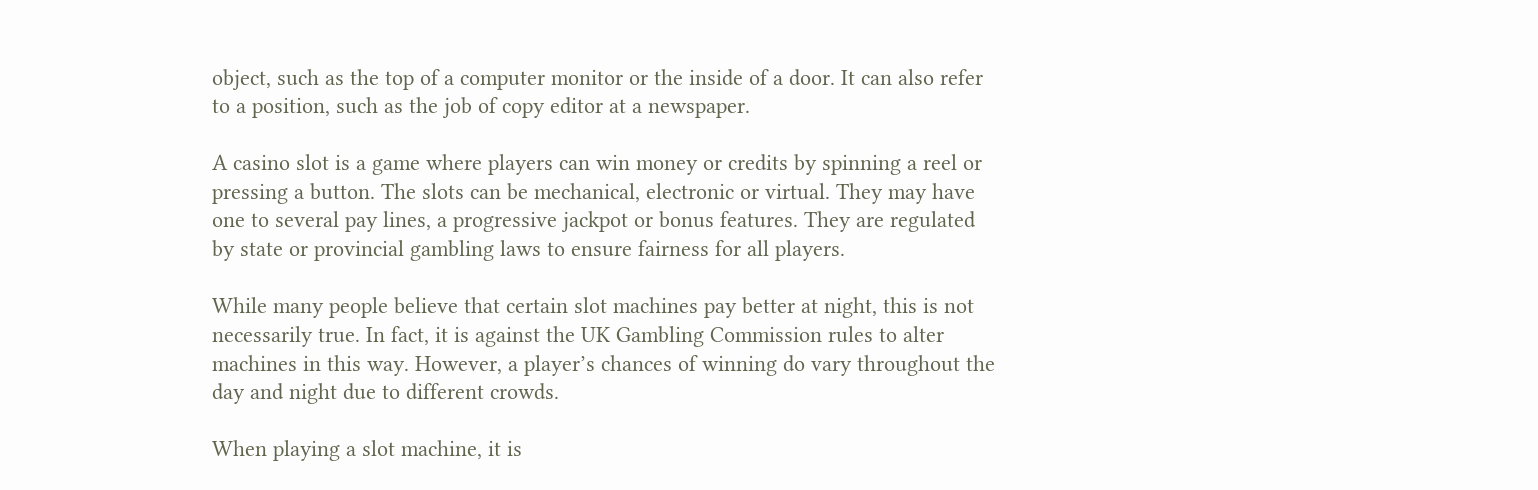object, such as the top of a computer monitor or the inside of a door. It can also refer to a position, such as the job of copy editor at a newspaper.

A casino slot is a game where players can win money or credits by spinning a reel or pressing a button. The slots can be mechanical, electronic or virtual. They may have one to several pay lines, a progressive jackpot or bonus features. They are regulated by state or provincial gambling laws to ensure fairness for all players.

While many people believe that certain slot machines pay better at night, this is not necessarily true. In fact, it is against the UK Gambling Commission rules to alter machines in this way. However, a player’s chances of winning do vary throughout the day and night due to different crowds.

When playing a slot machine, it is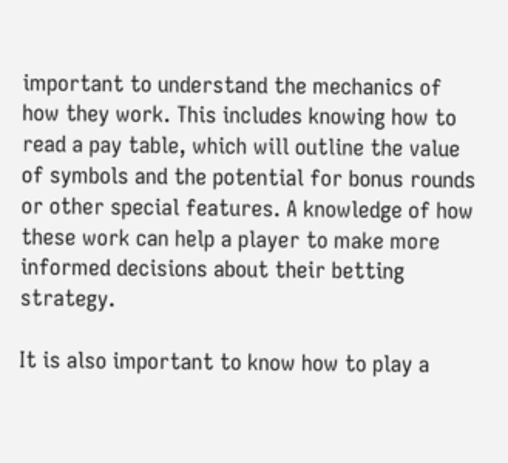important to understand the mechanics of how they work. This includes knowing how to read a pay table, which will outline the value of symbols and the potential for bonus rounds or other special features. A knowledge of how these work can help a player to make more informed decisions about their betting strategy.

It is also important to know how to play a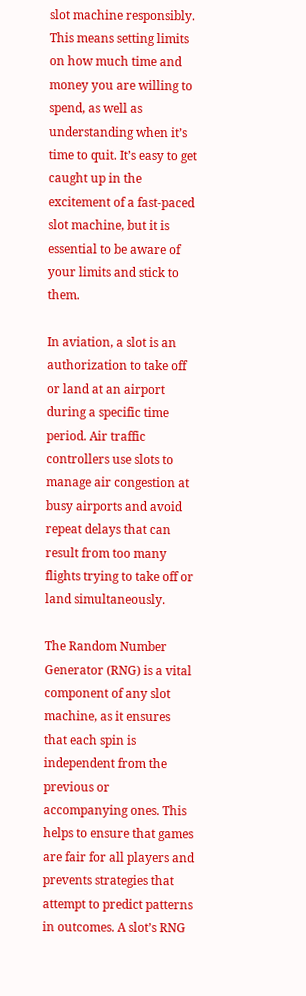slot machine responsibly. This means setting limits on how much time and money you are willing to spend, as well as understanding when it’s time to quit. It’s easy to get caught up in the excitement of a fast-paced slot machine, but it is essential to be aware of your limits and stick to them.

In aviation, a slot is an authorization to take off or land at an airport during a specific time period. Air traffic controllers use slots to manage air congestion at busy airports and avoid repeat delays that can result from too many flights trying to take off or land simultaneously.

The Random Number Generator (RNG) is a vital component of any slot machine, as it ensures that each spin is independent from the previous or accompanying ones. This helps to ensure that games are fair for all players and prevents strategies that attempt to predict patterns in outcomes. A slot’s RNG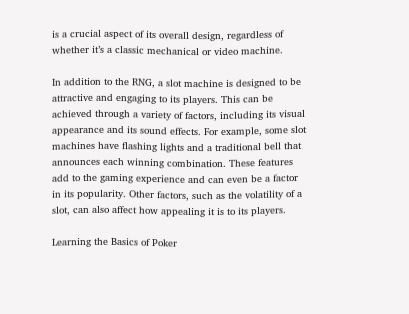is a crucial aspect of its overall design, regardless of whether it’s a classic mechanical or video machine.

In addition to the RNG, a slot machine is designed to be attractive and engaging to its players. This can be achieved through a variety of factors, including its visual appearance and its sound effects. For example, some slot machines have flashing lights and a traditional bell that announces each winning combination. These features add to the gaming experience and can even be a factor in its popularity. Other factors, such as the volatility of a slot, can also affect how appealing it is to its players.

Learning the Basics of Poker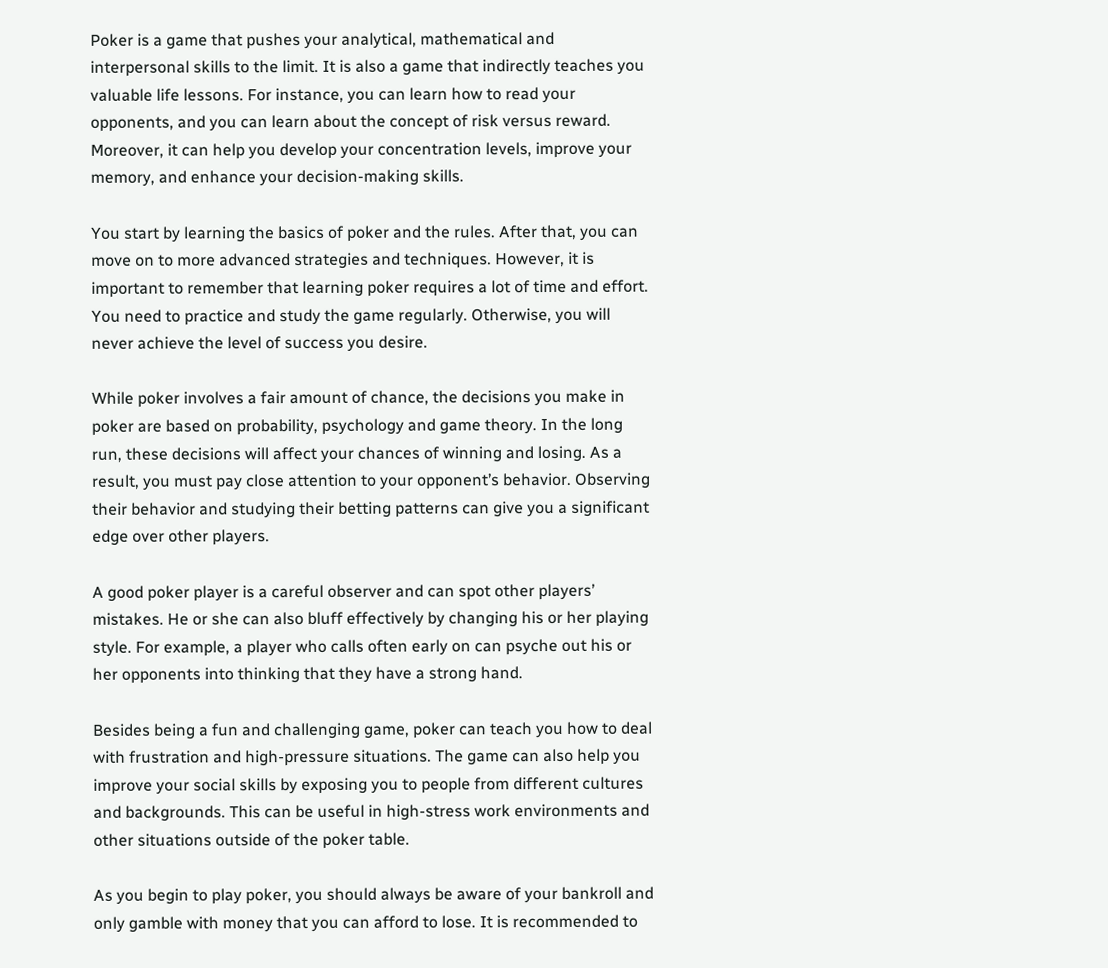Poker is a game that pushes your analytical, mathematical and interpersonal skills to the limit. It is also a game that indirectly teaches you valuable life lessons. For instance, you can learn how to read your opponents, and you can learn about the concept of risk versus reward. Moreover, it can help you develop your concentration levels, improve your memory, and enhance your decision-making skills.

You start by learning the basics of poker and the rules. After that, you can move on to more advanced strategies and techniques. However, it is important to remember that learning poker requires a lot of time and effort. You need to practice and study the game regularly. Otherwise, you will never achieve the level of success you desire.

While poker involves a fair amount of chance, the decisions you make in poker are based on probability, psychology and game theory. In the long run, these decisions will affect your chances of winning and losing. As a result, you must pay close attention to your opponent’s behavior. Observing their behavior and studying their betting patterns can give you a significant edge over other players.

A good poker player is a careful observer and can spot other players’ mistakes. He or she can also bluff effectively by changing his or her playing style. For example, a player who calls often early on can psyche out his or her opponents into thinking that they have a strong hand.

Besides being a fun and challenging game, poker can teach you how to deal with frustration and high-pressure situations. The game can also help you improve your social skills by exposing you to people from different cultures and backgrounds. This can be useful in high-stress work environments and other situations outside of the poker table.

As you begin to play poker, you should always be aware of your bankroll and only gamble with money that you can afford to lose. It is recommended to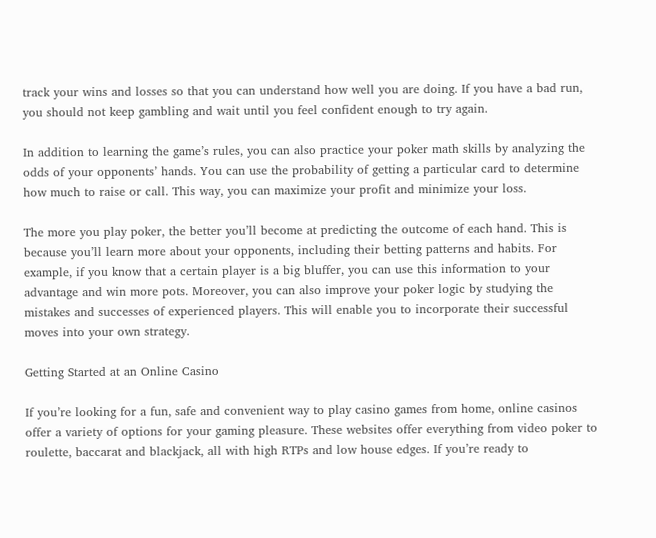track your wins and losses so that you can understand how well you are doing. If you have a bad run, you should not keep gambling and wait until you feel confident enough to try again.

In addition to learning the game’s rules, you can also practice your poker math skills by analyzing the odds of your opponents’ hands. You can use the probability of getting a particular card to determine how much to raise or call. This way, you can maximize your profit and minimize your loss.

The more you play poker, the better you’ll become at predicting the outcome of each hand. This is because you’ll learn more about your opponents, including their betting patterns and habits. For example, if you know that a certain player is a big bluffer, you can use this information to your advantage and win more pots. Moreover, you can also improve your poker logic by studying the mistakes and successes of experienced players. This will enable you to incorporate their successful moves into your own strategy.

Getting Started at an Online Casino

If you’re looking for a fun, safe and convenient way to play casino games from home, online casinos offer a variety of options for your gaming pleasure. These websites offer everything from video poker to roulette, baccarat and blackjack, all with high RTPs and low house edges. If you’re ready to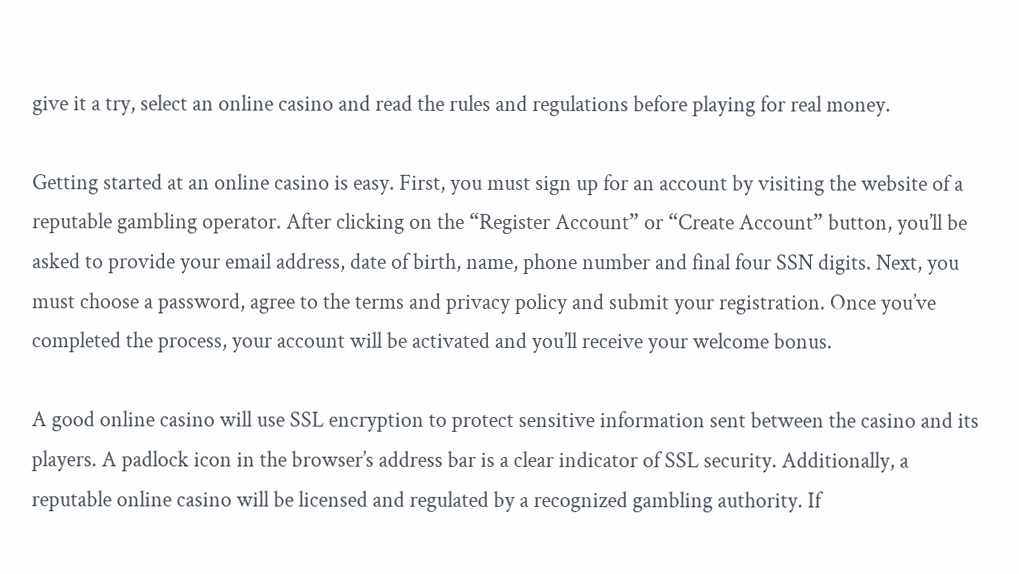give it a try, select an online casino and read the rules and regulations before playing for real money.

Getting started at an online casino is easy. First, you must sign up for an account by visiting the website of a reputable gambling operator. After clicking on the “Register Account” or “Create Account” button, you’ll be asked to provide your email address, date of birth, name, phone number and final four SSN digits. Next, you must choose a password, agree to the terms and privacy policy and submit your registration. Once you’ve completed the process, your account will be activated and you’ll receive your welcome bonus.

A good online casino will use SSL encryption to protect sensitive information sent between the casino and its players. A padlock icon in the browser’s address bar is a clear indicator of SSL security. Additionally, a reputable online casino will be licensed and regulated by a recognized gambling authority. If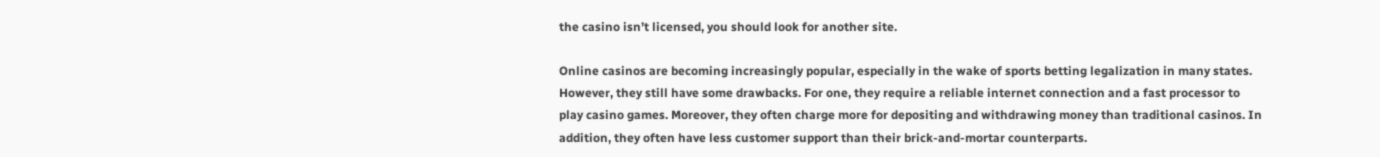the casino isn’t licensed, you should look for another site.

Online casinos are becoming increasingly popular, especially in the wake of sports betting legalization in many states. However, they still have some drawbacks. For one, they require a reliable internet connection and a fast processor to play casino games. Moreover, they often charge more for depositing and withdrawing money than traditional casinos. In addition, they often have less customer support than their brick-and-mortar counterparts.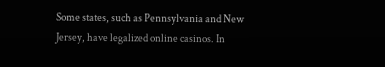Some states, such as Pennsylvania and New Jersey, have legalized online casinos. In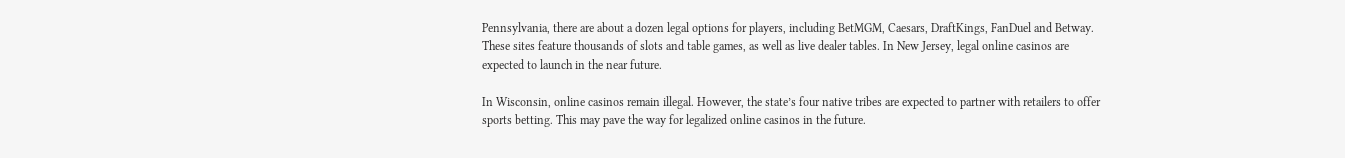Pennsylvania, there are about a dozen legal options for players, including BetMGM, Caesars, DraftKings, FanDuel and Betway. These sites feature thousands of slots and table games, as well as live dealer tables. In New Jersey, legal online casinos are expected to launch in the near future.

In Wisconsin, online casinos remain illegal. However, the state’s four native tribes are expected to partner with retailers to offer sports betting. This may pave the way for legalized online casinos in the future.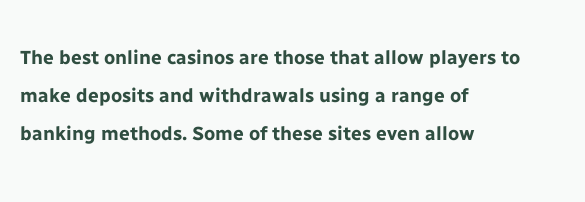The best online casinos are those that allow players to make deposits and withdrawals using a range of banking methods. Some of these sites even allow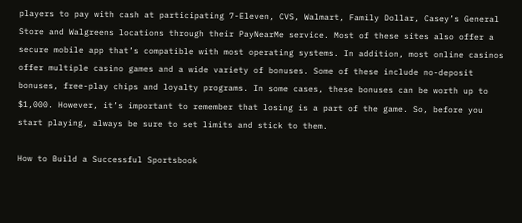players to pay with cash at participating 7-Eleven, CVS, Walmart, Family Dollar, Casey’s General Store and Walgreens locations through their PayNearMe service. Most of these sites also offer a secure mobile app that’s compatible with most operating systems. In addition, most online casinos offer multiple casino games and a wide variety of bonuses. Some of these include no-deposit bonuses, free-play chips and loyalty programs. In some cases, these bonuses can be worth up to $1,000. However, it’s important to remember that losing is a part of the game. So, before you start playing, always be sure to set limits and stick to them.

How to Build a Successful Sportsbook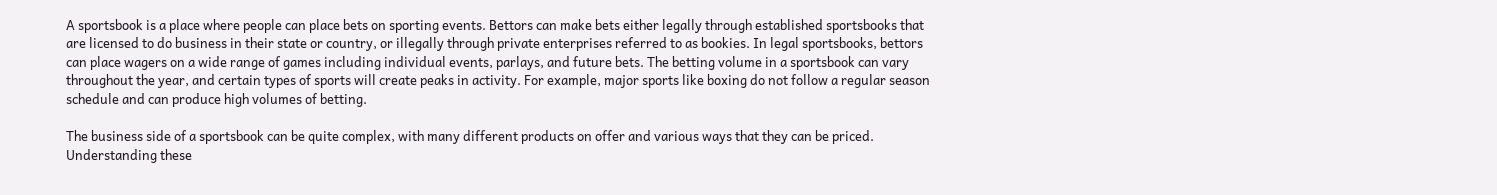A sportsbook is a place where people can place bets on sporting events. Bettors can make bets either legally through established sportsbooks that are licensed to do business in their state or country, or illegally through private enterprises referred to as bookies. In legal sportsbooks, bettors can place wagers on a wide range of games including individual events, parlays, and future bets. The betting volume in a sportsbook can vary throughout the year, and certain types of sports will create peaks in activity. For example, major sports like boxing do not follow a regular season schedule and can produce high volumes of betting.

The business side of a sportsbook can be quite complex, with many different products on offer and various ways that they can be priced. Understanding these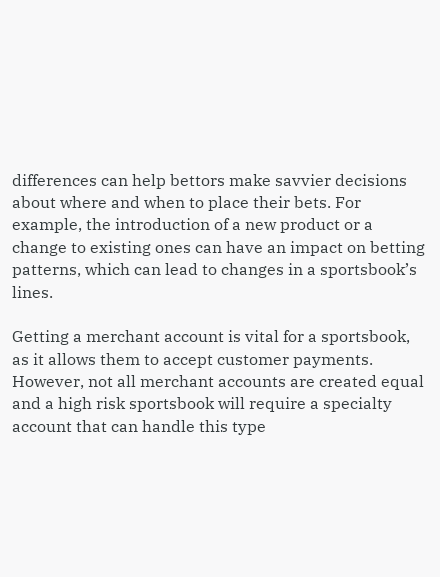differences can help bettors make savvier decisions about where and when to place their bets. For example, the introduction of a new product or a change to existing ones can have an impact on betting patterns, which can lead to changes in a sportsbook’s lines.

Getting a merchant account is vital for a sportsbook, as it allows them to accept customer payments. However, not all merchant accounts are created equal and a high risk sportsbook will require a specialty account that can handle this type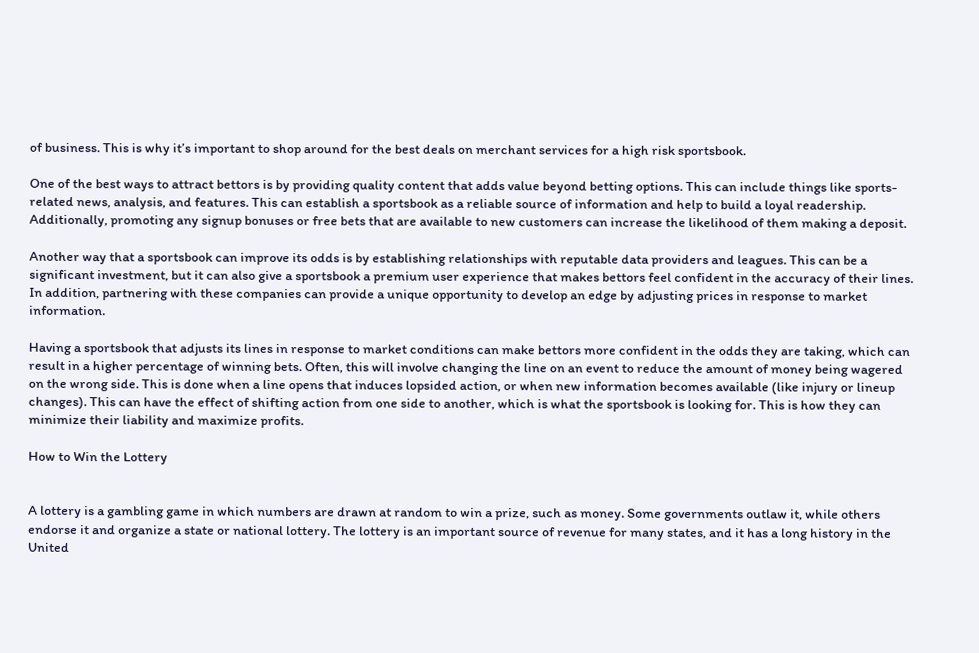of business. This is why it’s important to shop around for the best deals on merchant services for a high risk sportsbook.

One of the best ways to attract bettors is by providing quality content that adds value beyond betting options. This can include things like sports-related news, analysis, and features. This can establish a sportsbook as a reliable source of information and help to build a loyal readership. Additionally, promoting any signup bonuses or free bets that are available to new customers can increase the likelihood of them making a deposit.

Another way that a sportsbook can improve its odds is by establishing relationships with reputable data providers and leagues. This can be a significant investment, but it can also give a sportsbook a premium user experience that makes bettors feel confident in the accuracy of their lines. In addition, partnering with these companies can provide a unique opportunity to develop an edge by adjusting prices in response to market information.

Having a sportsbook that adjusts its lines in response to market conditions can make bettors more confident in the odds they are taking, which can result in a higher percentage of winning bets. Often, this will involve changing the line on an event to reduce the amount of money being wagered on the wrong side. This is done when a line opens that induces lopsided action, or when new information becomes available (like injury or lineup changes). This can have the effect of shifting action from one side to another, which is what the sportsbook is looking for. This is how they can minimize their liability and maximize profits.

How to Win the Lottery


A lottery is a gambling game in which numbers are drawn at random to win a prize, such as money. Some governments outlaw it, while others endorse it and organize a state or national lottery. The lottery is an important source of revenue for many states, and it has a long history in the United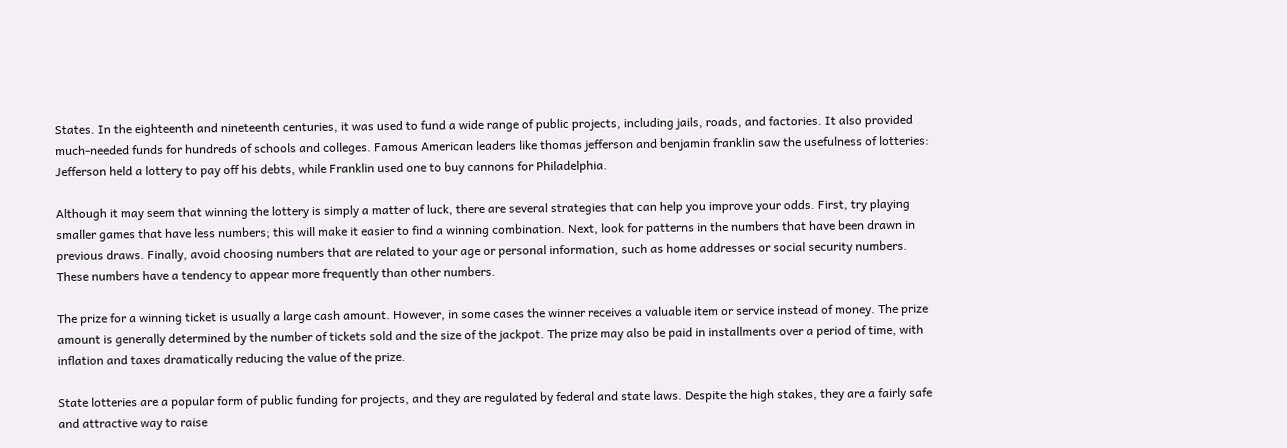States. In the eighteenth and nineteenth centuries, it was used to fund a wide range of public projects, including jails, roads, and factories. It also provided much-needed funds for hundreds of schools and colleges. Famous American leaders like thomas jefferson and benjamin franklin saw the usefulness of lotteries: Jefferson held a lottery to pay off his debts, while Franklin used one to buy cannons for Philadelphia.

Although it may seem that winning the lottery is simply a matter of luck, there are several strategies that can help you improve your odds. First, try playing smaller games that have less numbers; this will make it easier to find a winning combination. Next, look for patterns in the numbers that have been drawn in previous draws. Finally, avoid choosing numbers that are related to your age or personal information, such as home addresses or social security numbers. These numbers have a tendency to appear more frequently than other numbers.

The prize for a winning ticket is usually a large cash amount. However, in some cases the winner receives a valuable item or service instead of money. The prize amount is generally determined by the number of tickets sold and the size of the jackpot. The prize may also be paid in installments over a period of time, with inflation and taxes dramatically reducing the value of the prize.

State lotteries are a popular form of public funding for projects, and they are regulated by federal and state laws. Despite the high stakes, they are a fairly safe and attractive way to raise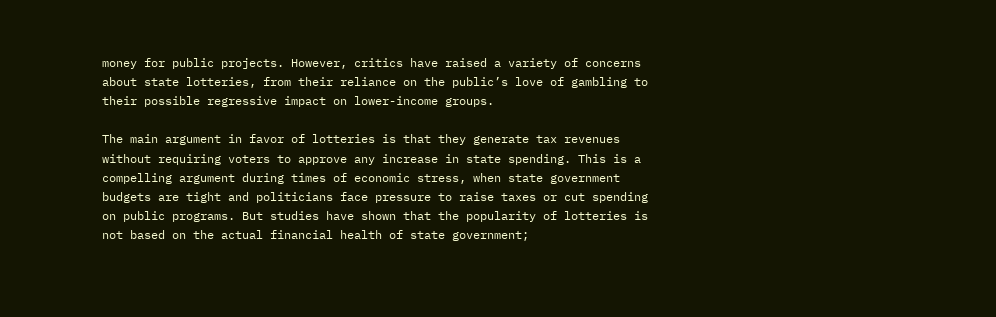money for public projects. However, critics have raised a variety of concerns about state lotteries, from their reliance on the public’s love of gambling to their possible regressive impact on lower-income groups.

The main argument in favor of lotteries is that they generate tax revenues without requiring voters to approve any increase in state spending. This is a compelling argument during times of economic stress, when state government budgets are tight and politicians face pressure to raise taxes or cut spending on public programs. But studies have shown that the popularity of lotteries is not based on the actual financial health of state government;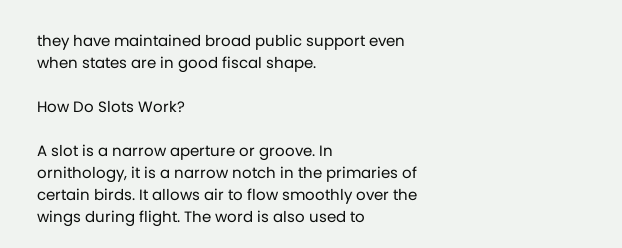they have maintained broad public support even when states are in good fiscal shape.

How Do Slots Work?

A slot is a narrow aperture or groove. In ornithology, it is a narrow notch in the primaries of certain birds. It allows air to flow smoothly over the wings during flight. The word is also used to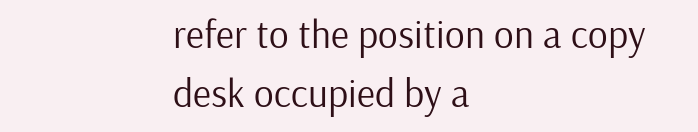refer to the position on a copy desk occupied by a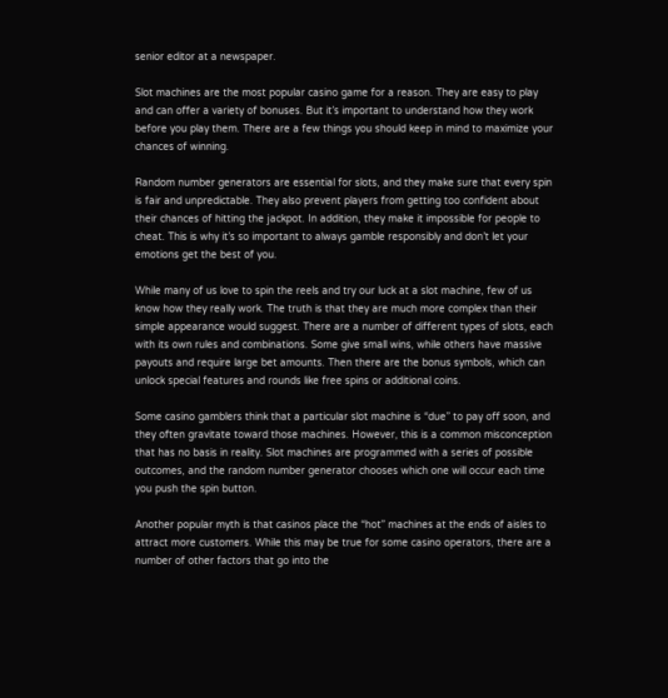senior editor at a newspaper.

Slot machines are the most popular casino game for a reason. They are easy to play and can offer a variety of bonuses. But it’s important to understand how they work before you play them. There are a few things you should keep in mind to maximize your chances of winning.

Random number generators are essential for slots, and they make sure that every spin is fair and unpredictable. They also prevent players from getting too confident about their chances of hitting the jackpot. In addition, they make it impossible for people to cheat. This is why it’s so important to always gamble responsibly and don’t let your emotions get the best of you.

While many of us love to spin the reels and try our luck at a slot machine, few of us know how they really work. The truth is that they are much more complex than their simple appearance would suggest. There are a number of different types of slots, each with its own rules and combinations. Some give small wins, while others have massive payouts and require large bet amounts. Then there are the bonus symbols, which can unlock special features and rounds like free spins or additional coins.

Some casino gamblers think that a particular slot machine is “due” to pay off soon, and they often gravitate toward those machines. However, this is a common misconception that has no basis in reality. Slot machines are programmed with a series of possible outcomes, and the random number generator chooses which one will occur each time you push the spin button.

Another popular myth is that casinos place the “hot” machines at the ends of aisles to attract more customers. While this may be true for some casino operators, there are a number of other factors that go into the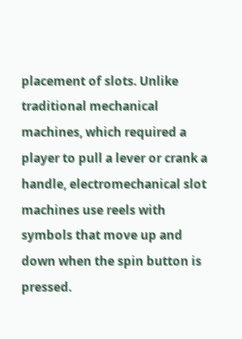placement of slots. Unlike traditional mechanical machines, which required a player to pull a lever or crank a handle, electromechanical slot machines use reels with symbols that move up and down when the spin button is pressed.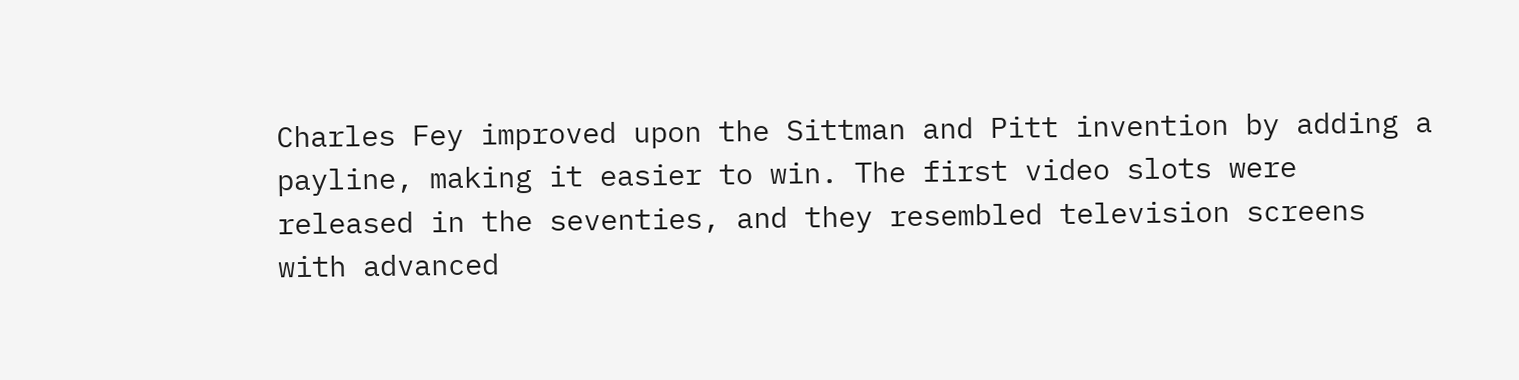Charles Fey improved upon the Sittman and Pitt invention by adding a payline, making it easier to win. The first video slots were released in the seventies, and they resembled television screens with advanced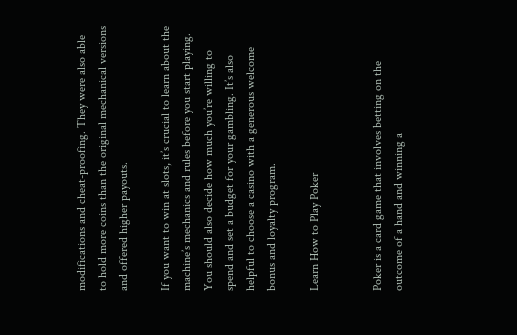modifications and cheat-proofing. They were also able to hold more coins than the original mechanical versions and offered higher payouts.

If you want to win at slots, it’s crucial to learn about the machine’s mechanics and rules before you start playing. You should also decide how much you’re willing to spend and set a budget for your gambling. It’s also helpful to choose a casino with a generous welcome bonus and loyalty program.

Learn How to Play Poker


Poker is a card game that involves betting on the outcome of a hand and winning a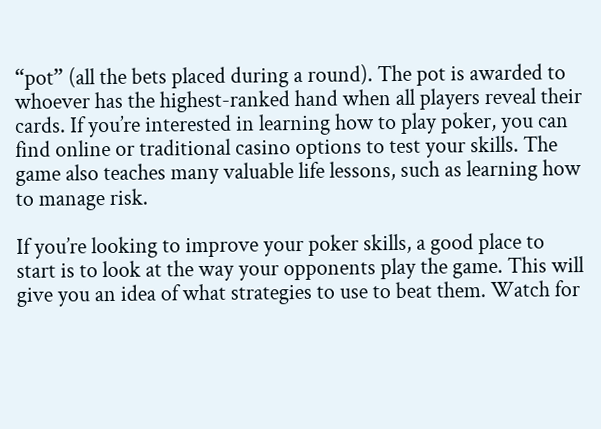“pot” (all the bets placed during a round). The pot is awarded to whoever has the highest-ranked hand when all players reveal their cards. If you’re interested in learning how to play poker, you can find online or traditional casino options to test your skills. The game also teaches many valuable life lessons, such as learning how to manage risk.

If you’re looking to improve your poker skills, a good place to start is to look at the way your opponents play the game. This will give you an idea of what strategies to use to beat them. Watch for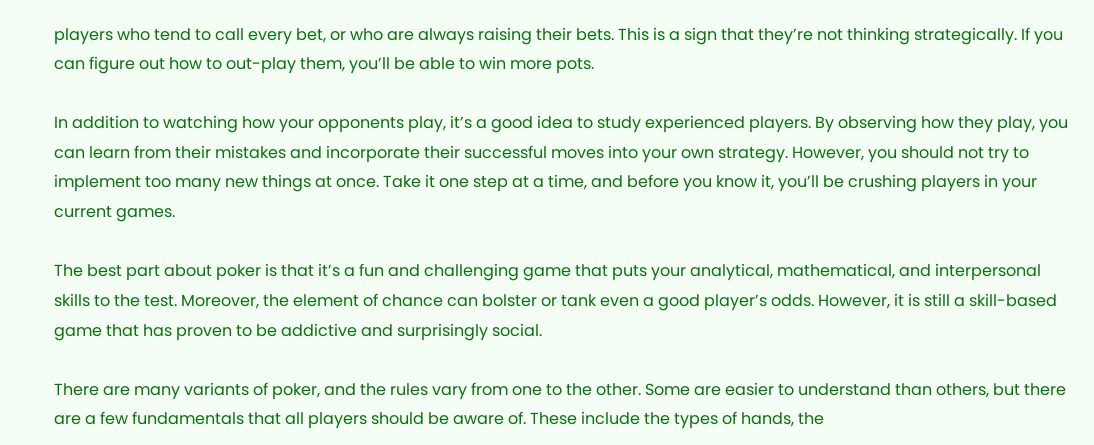players who tend to call every bet, or who are always raising their bets. This is a sign that they’re not thinking strategically. If you can figure out how to out-play them, you’ll be able to win more pots.

In addition to watching how your opponents play, it’s a good idea to study experienced players. By observing how they play, you can learn from their mistakes and incorporate their successful moves into your own strategy. However, you should not try to implement too many new things at once. Take it one step at a time, and before you know it, you’ll be crushing players in your current games.

The best part about poker is that it’s a fun and challenging game that puts your analytical, mathematical, and interpersonal skills to the test. Moreover, the element of chance can bolster or tank even a good player’s odds. However, it is still a skill-based game that has proven to be addictive and surprisingly social.

There are many variants of poker, and the rules vary from one to the other. Some are easier to understand than others, but there are a few fundamentals that all players should be aware of. These include the types of hands, the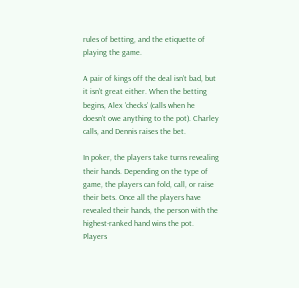rules of betting, and the etiquette of playing the game.

A pair of kings off the deal isn’t bad, but it isn’t great either. When the betting begins, Alex ’checks’ (calls when he doesn’t owe anything to the pot). Charley calls, and Dennis raises the bet.

In poker, the players take turns revealing their hands. Depending on the type of game, the players can fold, call, or raise their bets. Once all the players have revealed their hands, the person with the highest-ranked hand wins the pot. Players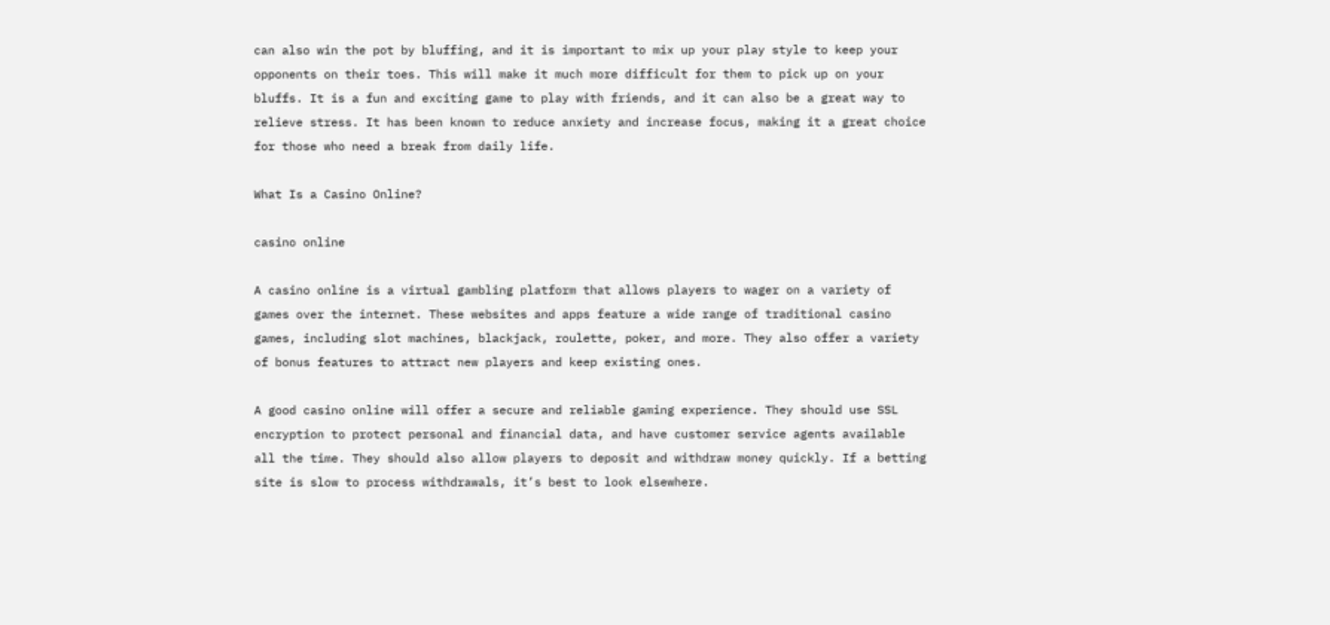can also win the pot by bluffing, and it is important to mix up your play style to keep your opponents on their toes. This will make it much more difficult for them to pick up on your bluffs. It is a fun and exciting game to play with friends, and it can also be a great way to relieve stress. It has been known to reduce anxiety and increase focus, making it a great choice for those who need a break from daily life.

What Is a Casino Online?

casino online

A casino online is a virtual gambling platform that allows players to wager on a variety of games over the internet. These websites and apps feature a wide range of traditional casino games, including slot machines, blackjack, roulette, poker, and more. They also offer a variety of bonus features to attract new players and keep existing ones.

A good casino online will offer a secure and reliable gaming experience. They should use SSL encryption to protect personal and financial data, and have customer service agents available all the time. They should also allow players to deposit and withdraw money quickly. If a betting site is slow to process withdrawals, it’s best to look elsewhere.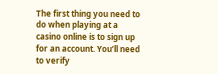The first thing you need to do when playing at a casino online is to sign up for an account. You’ll need to verify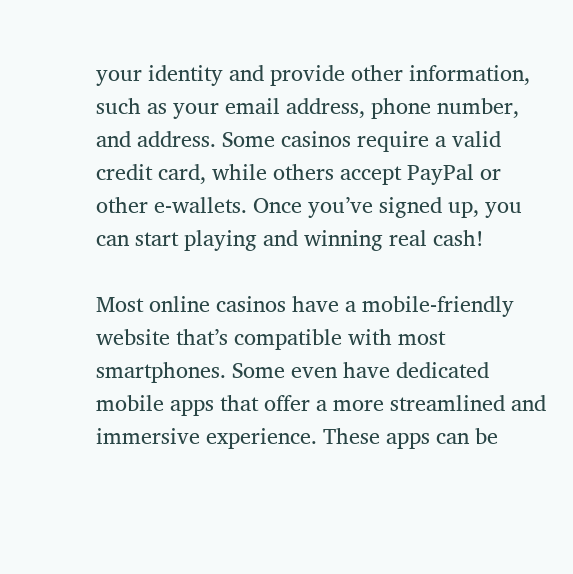your identity and provide other information, such as your email address, phone number, and address. Some casinos require a valid credit card, while others accept PayPal or other e-wallets. Once you’ve signed up, you can start playing and winning real cash!

Most online casinos have a mobile-friendly website that’s compatible with most smartphones. Some even have dedicated mobile apps that offer a more streamlined and immersive experience. These apps can be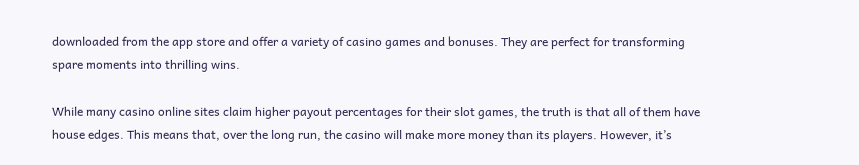downloaded from the app store and offer a variety of casino games and bonuses. They are perfect for transforming spare moments into thrilling wins.

While many casino online sites claim higher payout percentages for their slot games, the truth is that all of them have house edges. This means that, over the long run, the casino will make more money than its players. However, it’s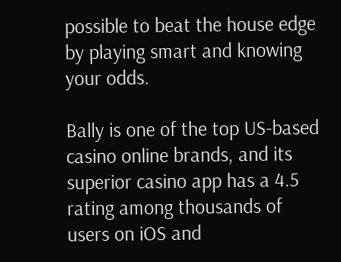possible to beat the house edge by playing smart and knowing your odds.

Bally is one of the top US-based casino online brands, and its superior casino app has a 4.5 rating among thousands of users on iOS and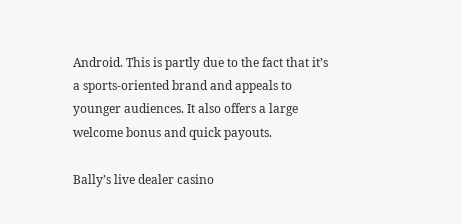Android. This is partly due to the fact that it’s a sports-oriented brand and appeals to younger audiences. It also offers a large welcome bonus and quick payouts.

Bally’s live dealer casino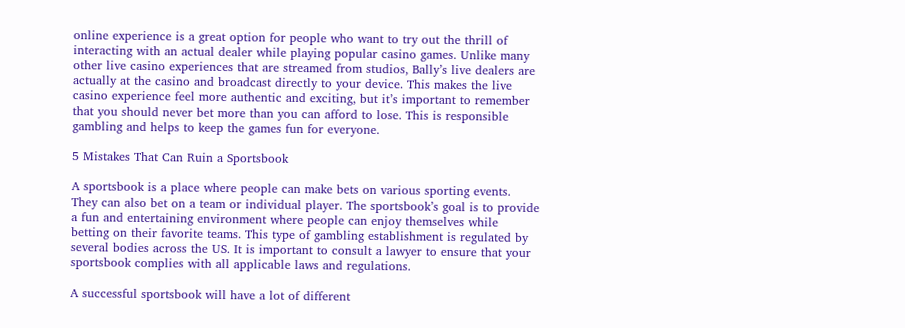online experience is a great option for people who want to try out the thrill of interacting with an actual dealer while playing popular casino games. Unlike many other live casino experiences that are streamed from studios, Bally’s live dealers are actually at the casino and broadcast directly to your device. This makes the live casino experience feel more authentic and exciting, but it’s important to remember that you should never bet more than you can afford to lose. This is responsible gambling and helps to keep the games fun for everyone.

5 Mistakes That Can Ruin a Sportsbook

A sportsbook is a place where people can make bets on various sporting events. They can also bet on a team or individual player. The sportsbook’s goal is to provide a fun and entertaining environment where people can enjoy themselves while betting on their favorite teams. This type of gambling establishment is regulated by several bodies across the US. It is important to consult a lawyer to ensure that your sportsbook complies with all applicable laws and regulations.

A successful sportsbook will have a lot of different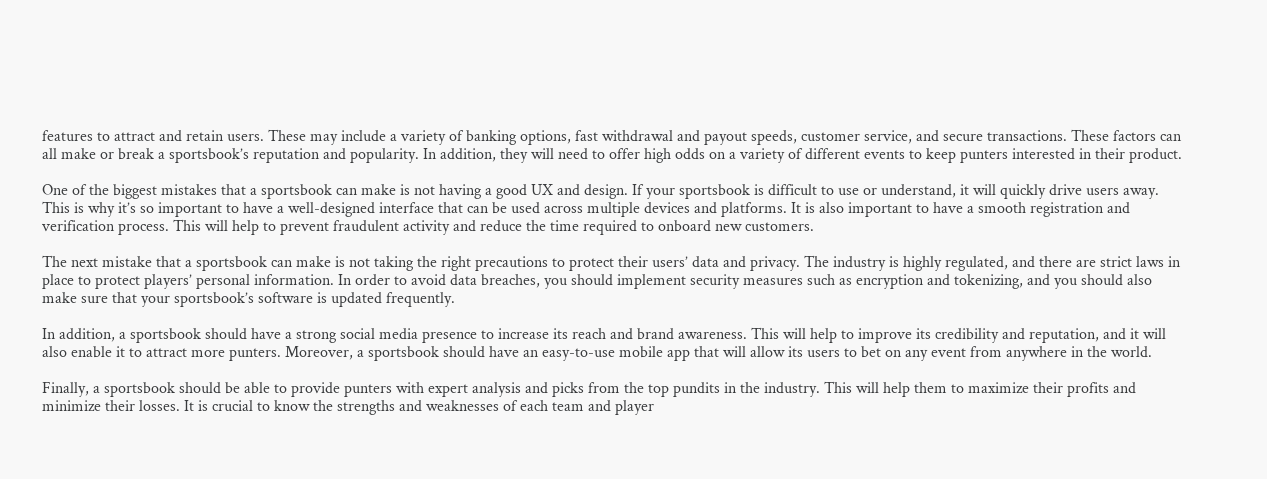features to attract and retain users. These may include a variety of banking options, fast withdrawal and payout speeds, customer service, and secure transactions. These factors can all make or break a sportsbook’s reputation and popularity. In addition, they will need to offer high odds on a variety of different events to keep punters interested in their product.

One of the biggest mistakes that a sportsbook can make is not having a good UX and design. If your sportsbook is difficult to use or understand, it will quickly drive users away. This is why it’s so important to have a well-designed interface that can be used across multiple devices and platforms. It is also important to have a smooth registration and verification process. This will help to prevent fraudulent activity and reduce the time required to onboard new customers.

The next mistake that a sportsbook can make is not taking the right precautions to protect their users’ data and privacy. The industry is highly regulated, and there are strict laws in place to protect players’ personal information. In order to avoid data breaches, you should implement security measures such as encryption and tokenizing, and you should also make sure that your sportsbook’s software is updated frequently.

In addition, a sportsbook should have a strong social media presence to increase its reach and brand awareness. This will help to improve its credibility and reputation, and it will also enable it to attract more punters. Moreover, a sportsbook should have an easy-to-use mobile app that will allow its users to bet on any event from anywhere in the world.

Finally, a sportsbook should be able to provide punters with expert analysis and picks from the top pundits in the industry. This will help them to maximize their profits and minimize their losses. It is crucial to know the strengths and weaknesses of each team and player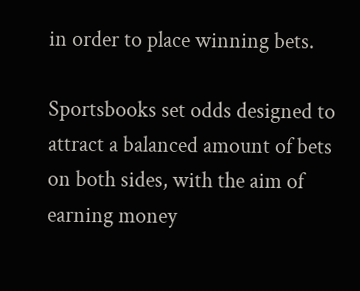in order to place winning bets.

Sportsbooks set odds designed to attract a balanced amount of bets on both sides, with the aim of earning money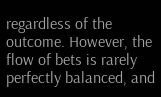regardless of the outcome. However, the flow of bets is rarely perfectly balanced, and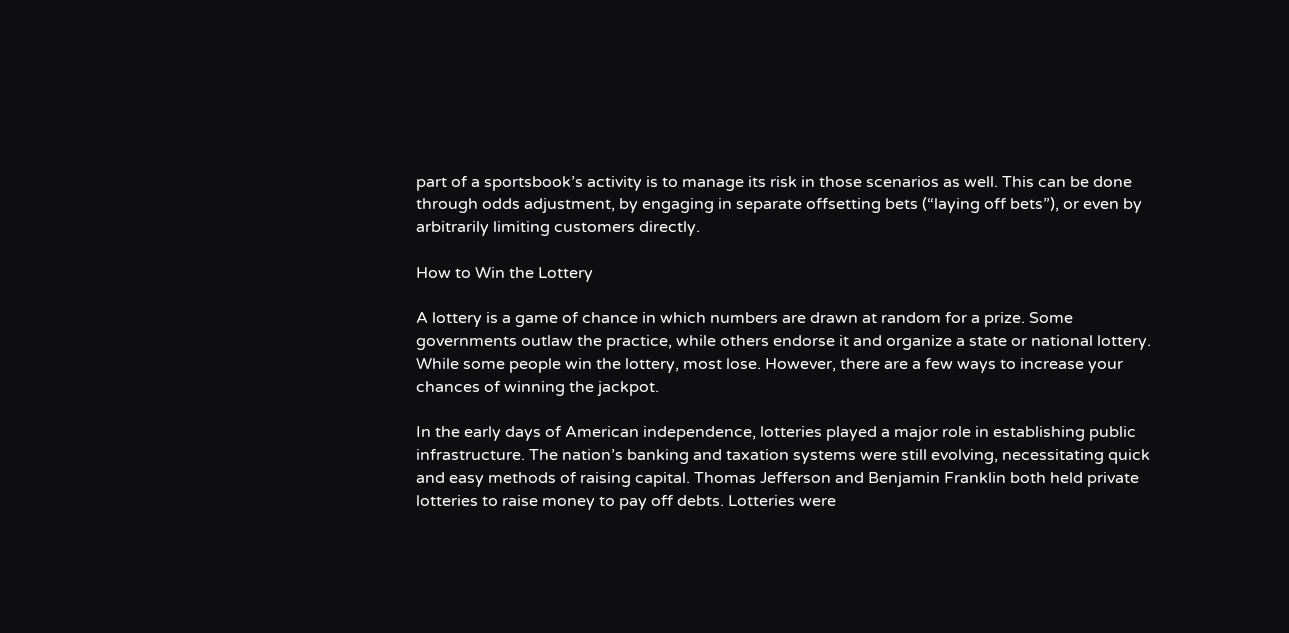part of a sportsbook’s activity is to manage its risk in those scenarios as well. This can be done through odds adjustment, by engaging in separate offsetting bets (“laying off bets”), or even by arbitrarily limiting customers directly.

How to Win the Lottery

A lottery is a game of chance in which numbers are drawn at random for a prize. Some governments outlaw the practice, while others endorse it and organize a state or national lottery. While some people win the lottery, most lose. However, there are a few ways to increase your chances of winning the jackpot.

In the early days of American independence, lotteries played a major role in establishing public infrastructure. The nation’s banking and taxation systems were still evolving, necessitating quick and easy methods of raising capital. Thomas Jefferson and Benjamin Franklin both held private lotteries to raise money to pay off debts. Lotteries were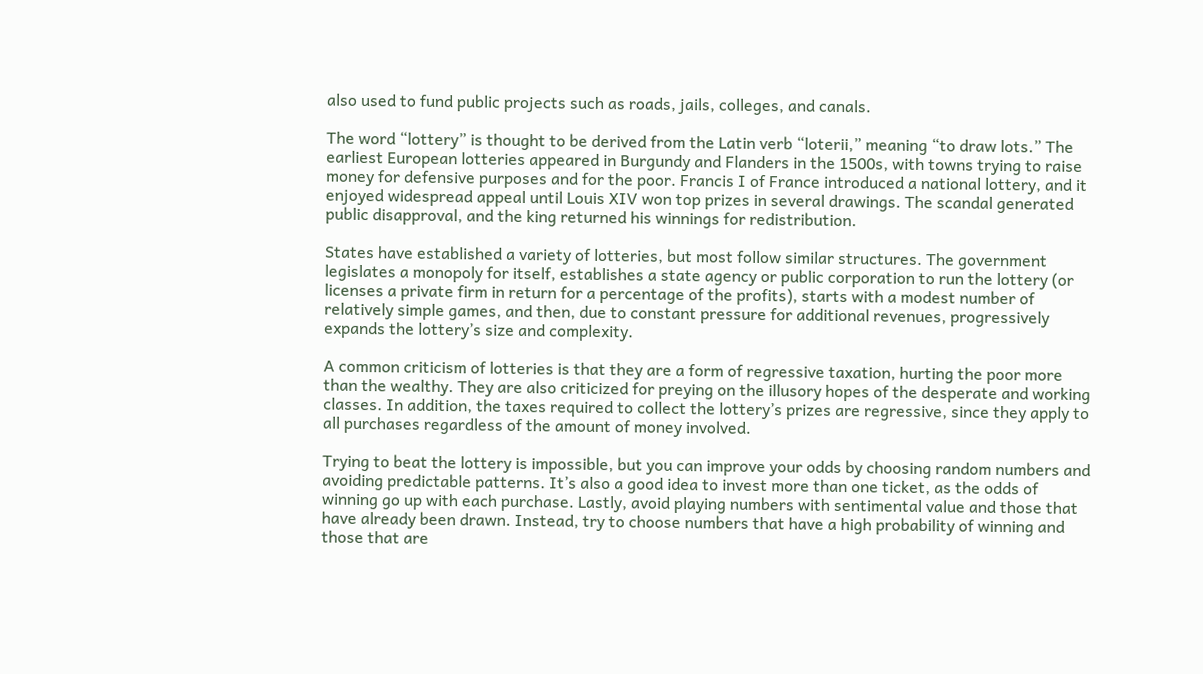also used to fund public projects such as roads, jails, colleges, and canals.

The word “lottery” is thought to be derived from the Latin verb “loterii,” meaning “to draw lots.” The earliest European lotteries appeared in Burgundy and Flanders in the 1500s, with towns trying to raise money for defensive purposes and for the poor. Francis I of France introduced a national lottery, and it enjoyed widespread appeal until Louis XIV won top prizes in several drawings. The scandal generated public disapproval, and the king returned his winnings for redistribution.

States have established a variety of lotteries, but most follow similar structures. The government legislates a monopoly for itself, establishes a state agency or public corporation to run the lottery (or licenses a private firm in return for a percentage of the profits), starts with a modest number of relatively simple games, and then, due to constant pressure for additional revenues, progressively expands the lottery’s size and complexity.

A common criticism of lotteries is that they are a form of regressive taxation, hurting the poor more than the wealthy. They are also criticized for preying on the illusory hopes of the desperate and working classes. In addition, the taxes required to collect the lottery’s prizes are regressive, since they apply to all purchases regardless of the amount of money involved.

Trying to beat the lottery is impossible, but you can improve your odds by choosing random numbers and avoiding predictable patterns. It’s also a good idea to invest more than one ticket, as the odds of winning go up with each purchase. Lastly, avoid playing numbers with sentimental value and those that have already been drawn. Instead, try to choose numbers that have a high probability of winning and those that are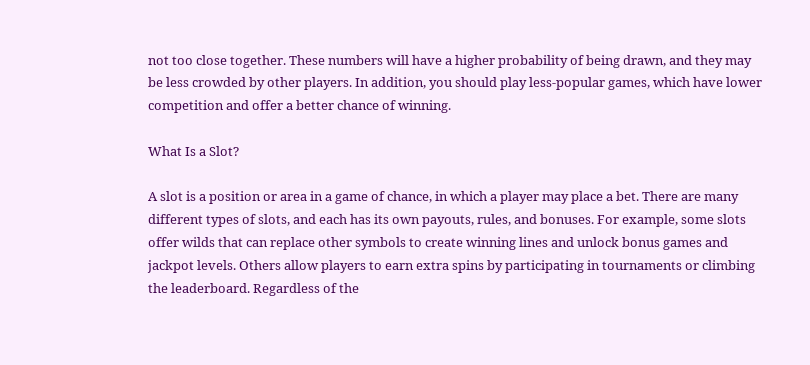not too close together. These numbers will have a higher probability of being drawn, and they may be less crowded by other players. In addition, you should play less-popular games, which have lower competition and offer a better chance of winning.

What Is a Slot?

A slot is a position or area in a game of chance, in which a player may place a bet. There are many different types of slots, and each has its own payouts, rules, and bonuses. For example, some slots offer wilds that can replace other symbols to create winning lines and unlock bonus games and jackpot levels. Others allow players to earn extra spins by participating in tournaments or climbing the leaderboard. Regardless of the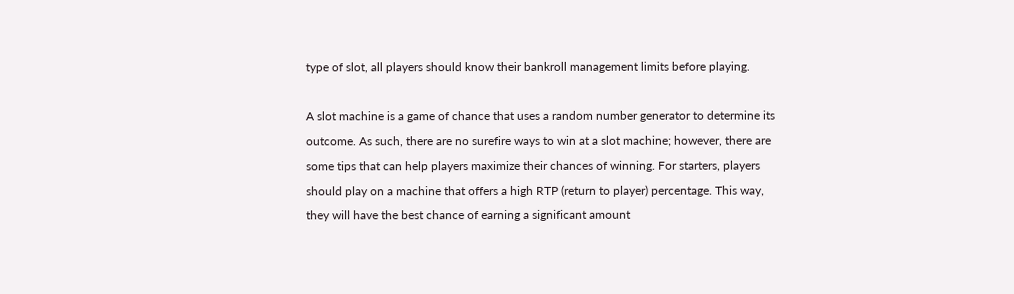type of slot, all players should know their bankroll management limits before playing.

A slot machine is a game of chance that uses a random number generator to determine its outcome. As such, there are no surefire ways to win at a slot machine; however, there are some tips that can help players maximize their chances of winning. For starters, players should play on a machine that offers a high RTP (return to player) percentage. This way, they will have the best chance of earning a significant amount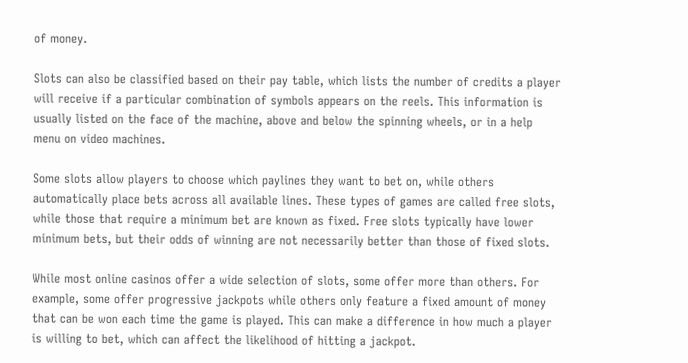of money.

Slots can also be classified based on their pay table, which lists the number of credits a player will receive if a particular combination of symbols appears on the reels. This information is usually listed on the face of the machine, above and below the spinning wheels, or in a help menu on video machines.

Some slots allow players to choose which paylines they want to bet on, while others automatically place bets across all available lines. These types of games are called free slots, while those that require a minimum bet are known as fixed. Free slots typically have lower minimum bets, but their odds of winning are not necessarily better than those of fixed slots.

While most online casinos offer a wide selection of slots, some offer more than others. For example, some offer progressive jackpots while others only feature a fixed amount of money that can be won each time the game is played. This can make a difference in how much a player is willing to bet, which can affect the likelihood of hitting a jackpot.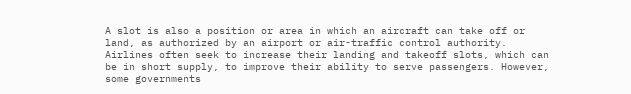A slot is also a position or area in which an aircraft can take off or land, as authorized by an airport or air-traffic control authority. Airlines often seek to increase their landing and takeoff slots, which can be in short supply, to improve their ability to serve passengers. However, some governments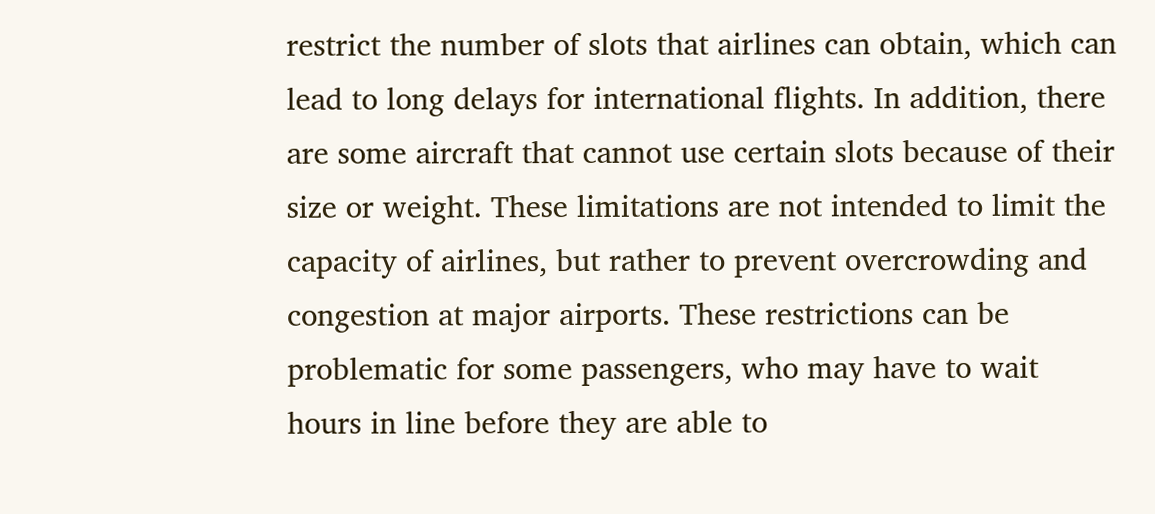restrict the number of slots that airlines can obtain, which can lead to long delays for international flights. In addition, there are some aircraft that cannot use certain slots because of their size or weight. These limitations are not intended to limit the capacity of airlines, but rather to prevent overcrowding and congestion at major airports. These restrictions can be problematic for some passengers, who may have to wait hours in line before they are able to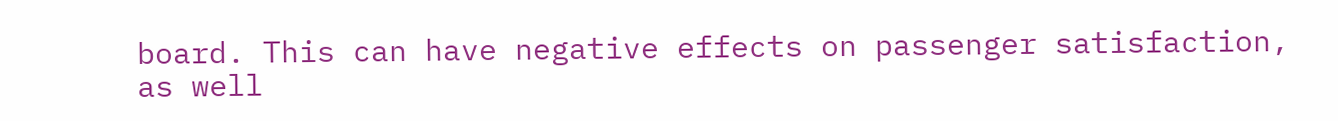board. This can have negative effects on passenger satisfaction, as well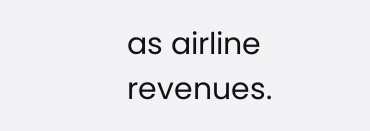as airline revenues.